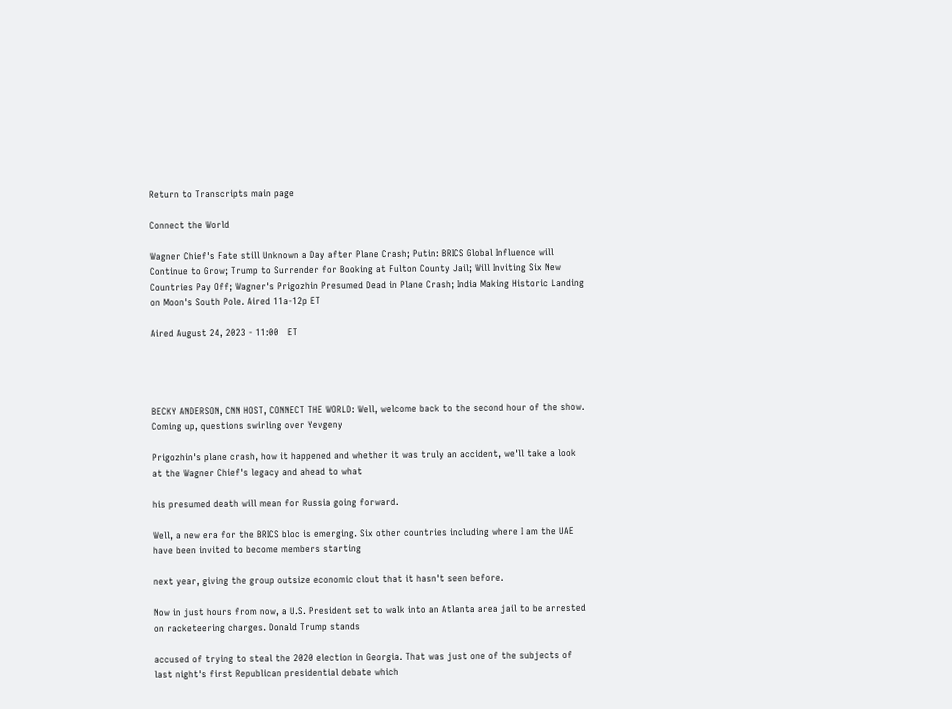Return to Transcripts main page

Connect the World

Wagner Chief's Fate still Unknown a Day after Plane Crash; Putin: BRICS Global Influence will Continue to Grow; Trump to Surrender for Booking at Fulton County Jail; Will Inviting Six New Countries Pay Off; Wagner's Prigozhin Presumed Dead in Plane Crash; India Making Historic Landing on Moon's South Pole. Aired 11a-12p ET

Aired August 24, 2023 - 11:00   ET




BECKY ANDERSON, CNN HOST, CONNECT THE WORLD: Well, welcome back to the second hour of the show. Coming up, questions swirling over Yevgeny

Prigozhin's plane crash, how it happened and whether it was truly an accident, we'll take a look at the Wagner Chief's legacy and ahead to what

his presumed death will mean for Russia going forward.

Well, a new era for the BRICS bloc is emerging. Six other countries including where I am the UAE have been invited to become members starting

next year, giving the group outsize economic clout that it hasn't seen before.

Now in just hours from now, a U.S. President set to walk into an Atlanta area jail to be arrested on racketeering charges. Donald Trump stands

accused of trying to steal the 2020 election in Georgia. That was just one of the subjects of last night's first Republican presidential debate which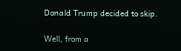Donald Trump decided to skip.

Well, from a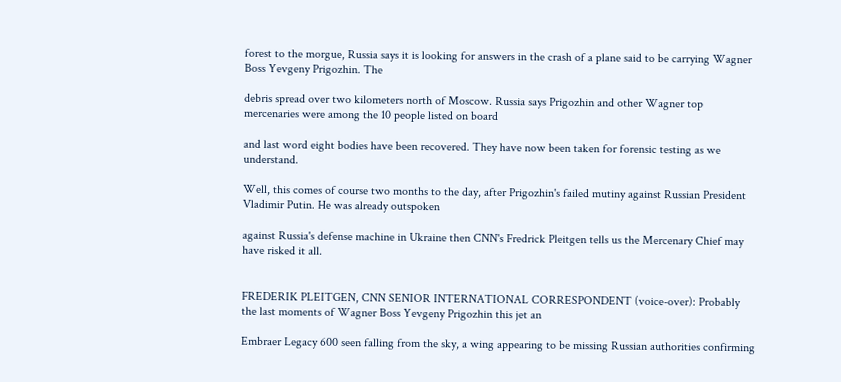forest to the morgue, Russia says it is looking for answers in the crash of a plane said to be carrying Wagner Boss Yevgeny Prigozhin. The

debris spread over two kilometers north of Moscow. Russia says Prigozhin and other Wagner top mercenaries were among the 10 people listed on board

and last word eight bodies have been recovered. They have now been taken for forensic testing as we understand.

Well, this comes of course two months to the day, after Prigozhin's failed mutiny against Russian President Vladimir Putin. He was already outspoken

against Russia's defense machine in Ukraine then CNN's Fredrick Pleitgen tells us the Mercenary Chief may have risked it all.


FREDERIK PLEITGEN, CNN SENIOR INTERNATIONAL CORRESPONDENT (voice-over): Probably the last moments of Wagner Boss Yevgeny Prigozhin this jet an

Embraer Legacy 600 seen falling from the sky, a wing appearing to be missing Russian authorities confirming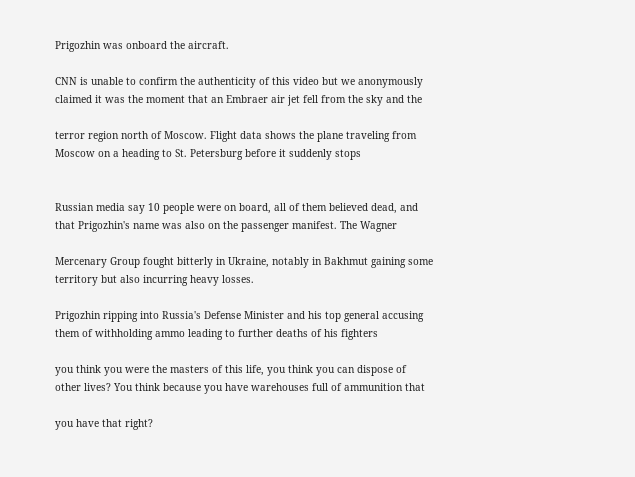Prigozhin was onboard the aircraft.

CNN is unable to confirm the authenticity of this video but we anonymously claimed it was the moment that an Embraer air jet fell from the sky and the

terror region north of Moscow. Flight data shows the plane traveling from Moscow on a heading to St. Petersburg before it suddenly stops


Russian media say 10 people were on board, all of them believed dead, and that Prigozhin's name was also on the passenger manifest. The Wagner

Mercenary Group fought bitterly in Ukraine, notably in Bakhmut gaining some territory but also incurring heavy losses.

Prigozhin ripping into Russia's Defense Minister and his top general accusing them of withholding ammo leading to further deaths of his fighters

you think you were the masters of this life, you think you can dispose of other lives? You think because you have warehouses full of ammunition that

you have that right?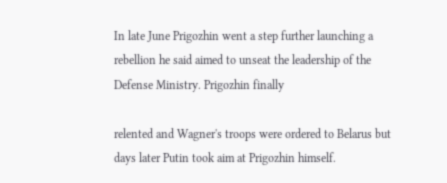In late June Prigozhin went a step further launching a rebellion he said aimed to unseat the leadership of the Defense Ministry. Prigozhin finally

relented and Wagner's troops were ordered to Belarus but days later Putin took aim at Prigozhin himself.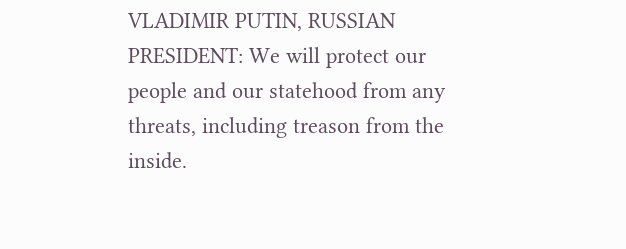VLADIMIR PUTIN, RUSSIAN PRESIDENT: We will protect our people and our statehood from any threats, including treason from the inside.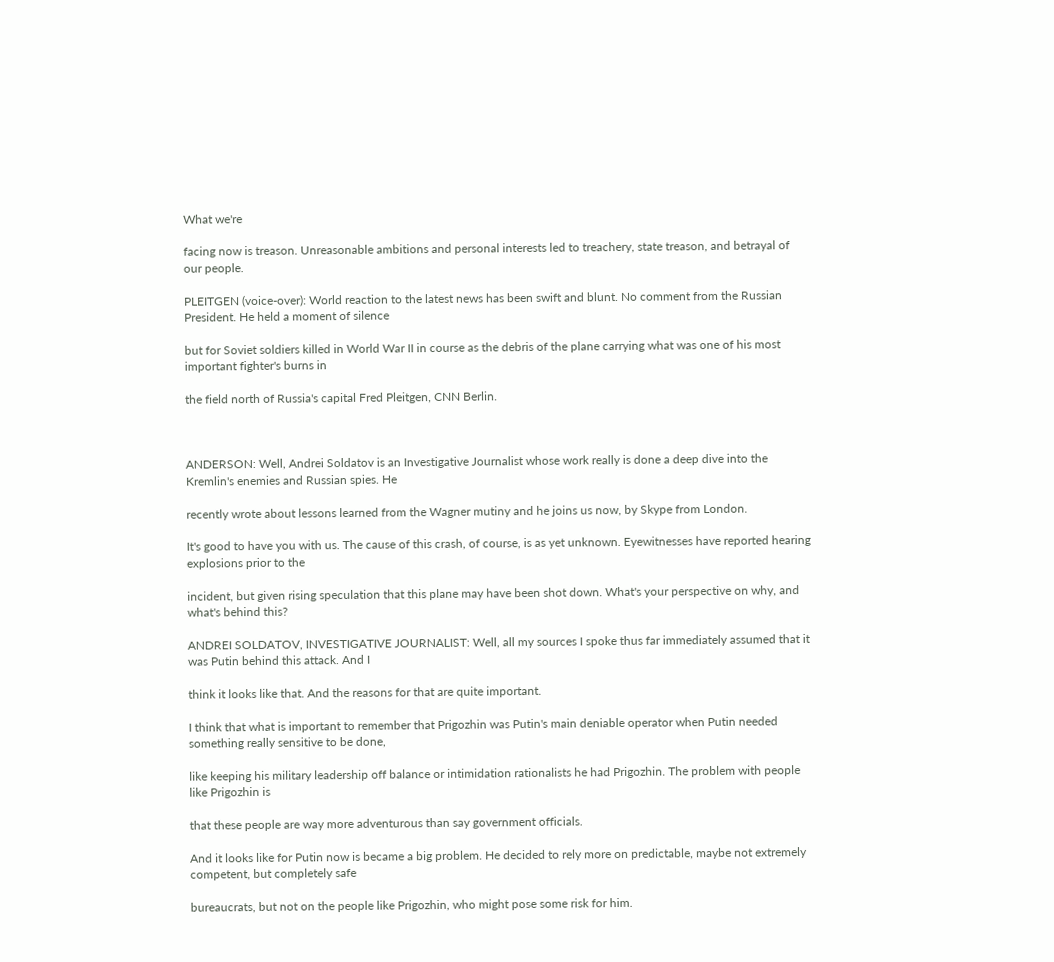What we're

facing now is treason. Unreasonable ambitions and personal interests led to treachery, state treason, and betrayal of our people.

PLEITGEN (voice-over): World reaction to the latest news has been swift and blunt. No comment from the Russian President. He held a moment of silence

but for Soviet soldiers killed in World War II in course as the debris of the plane carrying what was one of his most important fighter's burns in

the field north of Russia's capital Fred Pleitgen, CNN Berlin.



ANDERSON: Well, Andrei Soldatov is an Investigative Journalist whose work really is done a deep dive into the Kremlin's enemies and Russian spies. He

recently wrote about lessons learned from the Wagner mutiny and he joins us now, by Skype from London.

It's good to have you with us. The cause of this crash, of course, is as yet unknown. Eyewitnesses have reported hearing explosions prior to the

incident, but given rising speculation that this plane may have been shot down. What's your perspective on why, and what's behind this?

ANDREI SOLDATOV, INVESTIGATIVE JOURNALIST: Well, all my sources I spoke thus far immediately assumed that it was Putin behind this attack. And I

think it looks like that. And the reasons for that are quite important.

I think that what is important to remember that Prigozhin was Putin's main deniable operator when Putin needed something really sensitive to be done,

like keeping his military leadership off balance or intimidation rationalists he had Prigozhin. The problem with people like Prigozhin is

that these people are way more adventurous than say government officials.

And it looks like for Putin now is became a big problem. He decided to rely more on predictable, maybe not extremely competent, but completely safe

bureaucrats, but not on the people like Prigozhin, who might pose some risk for him.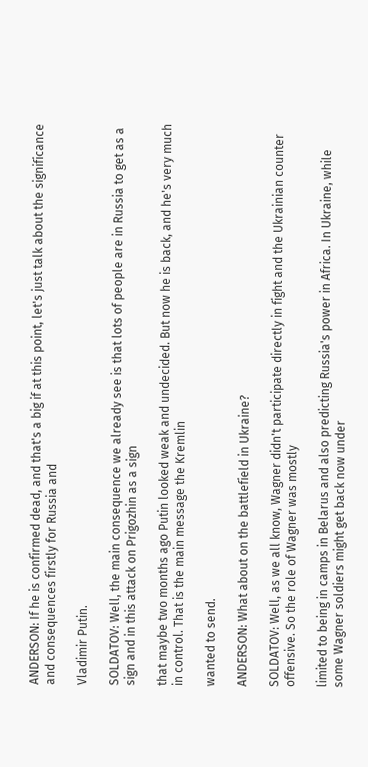ANDERSON: If he is confirmed dead, and that's a big if at this point, let's just talk about the significance and consequences firstly for Russia and

Vladimir Putin.

SOLDATOV: Well, the main consequence we already see is that lots of people are in Russia to get as a sign and in this attack on Prigozhin as a sign

that maybe two months ago Putin looked weak and undecided. But now he is back, and he's very much in control. That is the main message the Kremlin

wanted to send.

ANDERSON: What about on the battlefield in Ukraine?

SOLDATOV: Well, as we all know, Wagner didn't participate directly in fight and the Ukrainian counter offensive. So the role of Wagner was mostly

limited to being in camps in Belarus and also predicting Russia's power in Africa. In Ukraine, while some Wagner soldiers might get back now under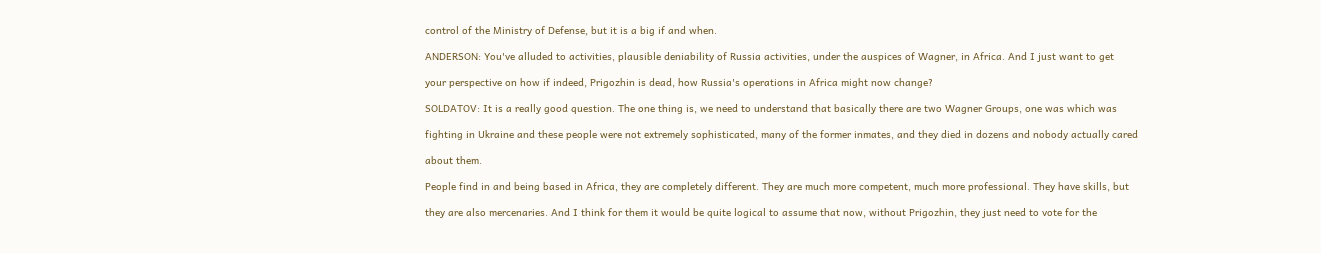control of the Ministry of Defense, but it is a big if and when.

ANDERSON: You've alluded to activities, plausible deniability of Russia activities, under the auspices of Wagner, in Africa. And I just want to get

your perspective on how if indeed, Prigozhin is dead, how Russia's operations in Africa might now change?

SOLDATOV: It is a really good question. The one thing is, we need to understand that basically there are two Wagner Groups, one was which was

fighting in Ukraine and these people were not extremely sophisticated, many of the former inmates, and they died in dozens and nobody actually cared

about them.

People find in and being based in Africa, they are completely different. They are much more competent, much more professional. They have skills, but

they are also mercenaries. And I think for them it would be quite logical to assume that now, without Prigozhin, they just need to vote for the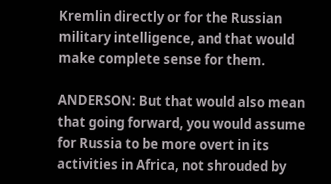Kremlin directly or for the Russian military intelligence, and that would make complete sense for them.

ANDERSON: But that would also mean that going forward, you would assume for Russia to be more overt in its activities in Africa, not shrouded by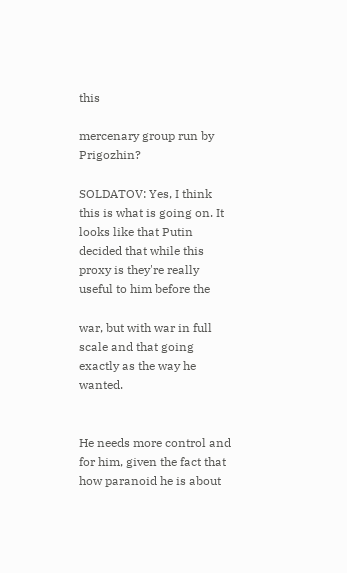this

mercenary group run by Prigozhin?

SOLDATOV: Yes, I think this is what is going on. It looks like that Putin decided that while this proxy is they're really useful to him before the

war, but with war in full scale and that going exactly as the way he wanted.


He needs more control and for him, given the fact that how paranoid he is about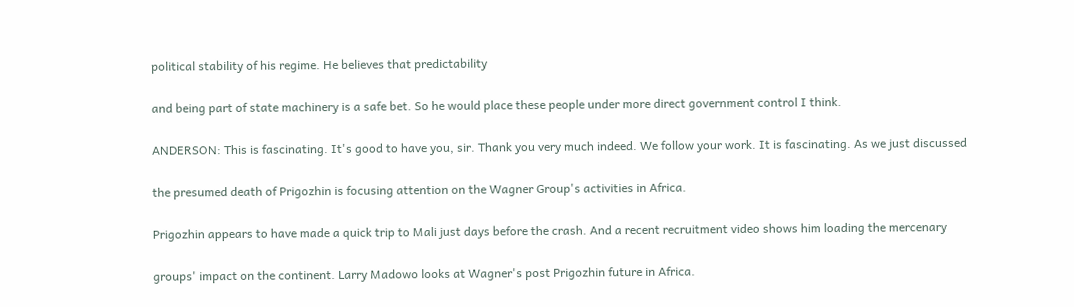political stability of his regime. He believes that predictability

and being part of state machinery is a safe bet. So he would place these people under more direct government control I think.

ANDERSON: This is fascinating. It's good to have you, sir. Thank you very much indeed. We follow your work. It is fascinating. As we just discussed

the presumed death of Prigozhin is focusing attention on the Wagner Group's activities in Africa.

Prigozhin appears to have made a quick trip to Mali just days before the crash. And a recent recruitment video shows him loading the mercenary

groups' impact on the continent. Larry Madowo looks at Wagner's post Prigozhin future in Africa.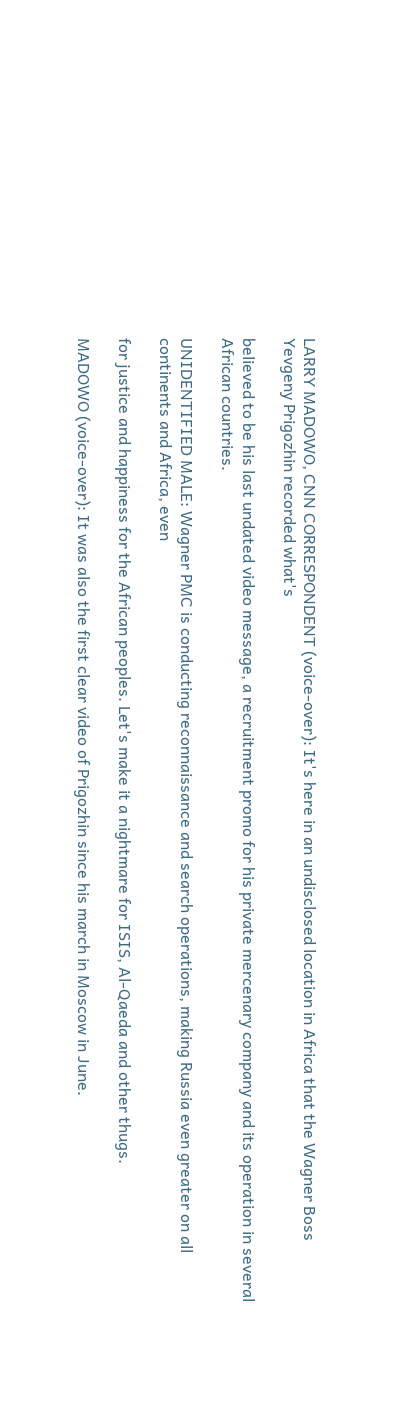LARRY MADOWO, CNN CORRESPONDENT (voice-over): It's here in an undisclosed location in Africa that the Wagner Boss Yevgeny Prigozhin recorded what's

believed to be his last undated video message, a recruitment promo for his private mercenary company and its operation in several African countries.

UNIDENTIFIED MALE: Wagner PMC is conducting reconnaissance and search operations, making Russia even greater on all continents and Africa, even

for justice and happiness for the African peoples. Let's make it a nightmare for ISIS, Al-Qaeda and other thugs.

MADOWO (voice-over): It was also the first clear video of Prigozhin since his march in Moscow in June.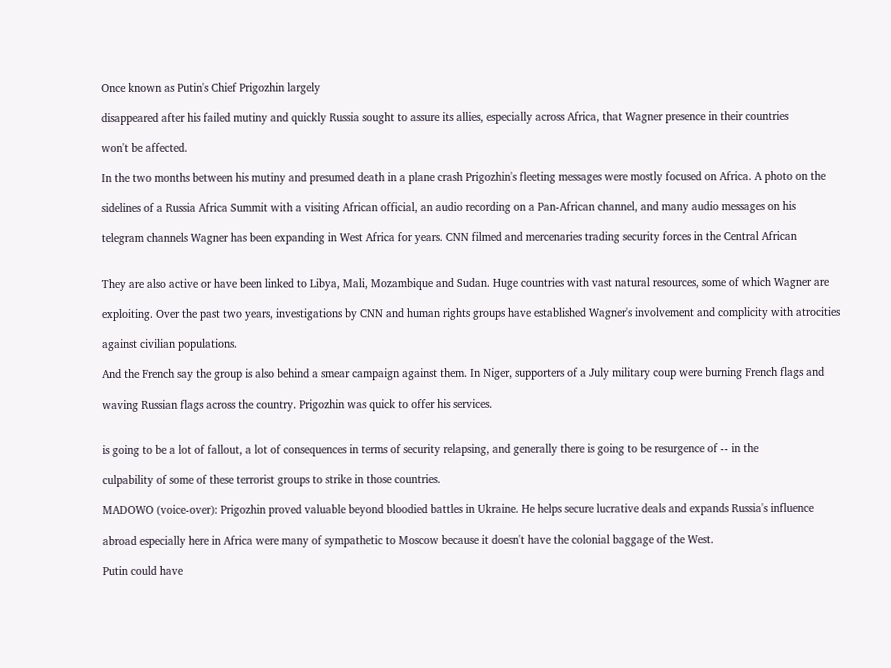Once known as Putin's Chief Prigozhin largely

disappeared after his failed mutiny and quickly Russia sought to assure its allies, especially across Africa, that Wagner presence in their countries

won't be affected.

In the two months between his mutiny and presumed death in a plane crash Prigozhin's fleeting messages were mostly focused on Africa. A photo on the

sidelines of a Russia Africa Summit with a visiting African official, an audio recording on a Pan-African channel, and many audio messages on his

telegram channels Wagner has been expanding in West Africa for years. CNN filmed and mercenaries trading security forces in the Central African


They are also active or have been linked to Libya, Mali, Mozambique and Sudan. Huge countries with vast natural resources, some of which Wagner are

exploiting. Over the past two years, investigations by CNN and human rights groups have established Wagner's involvement and complicity with atrocities

against civilian populations.

And the French say the group is also behind a smear campaign against them. In Niger, supporters of a July military coup were burning French flags and

waving Russian flags across the country. Prigozhin was quick to offer his services.


is going to be a lot of fallout, a lot of consequences in terms of security relapsing, and generally there is going to be resurgence of -- in the

culpability of some of these terrorist groups to strike in those countries.

MADOWO (voice-over): Prigozhin proved valuable beyond bloodied battles in Ukraine. He helps secure lucrative deals and expands Russia's influence

abroad especially here in Africa were many of sympathetic to Moscow because it doesn't have the colonial baggage of the West.

Putin could have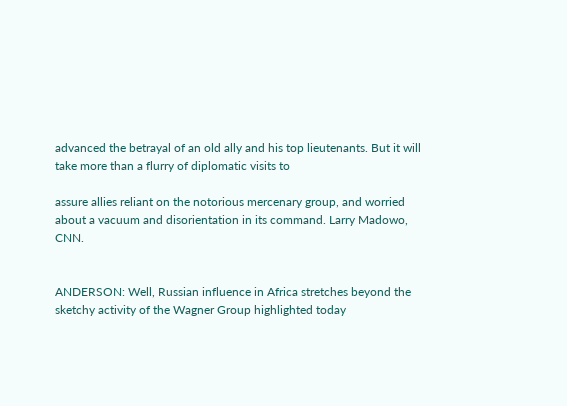advanced the betrayal of an old ally and his top lieutenants. But it will take more than a flurry of diplomatic visits to

assure allies reliant on the notorious mercenary group, and worried about a vacuum and disorientation in its command. Larry Madowo, CNN.


ANDERSON: Well, Russian influence in Africa stretches beyond the sketchy activity of the Wagner Group highlighted today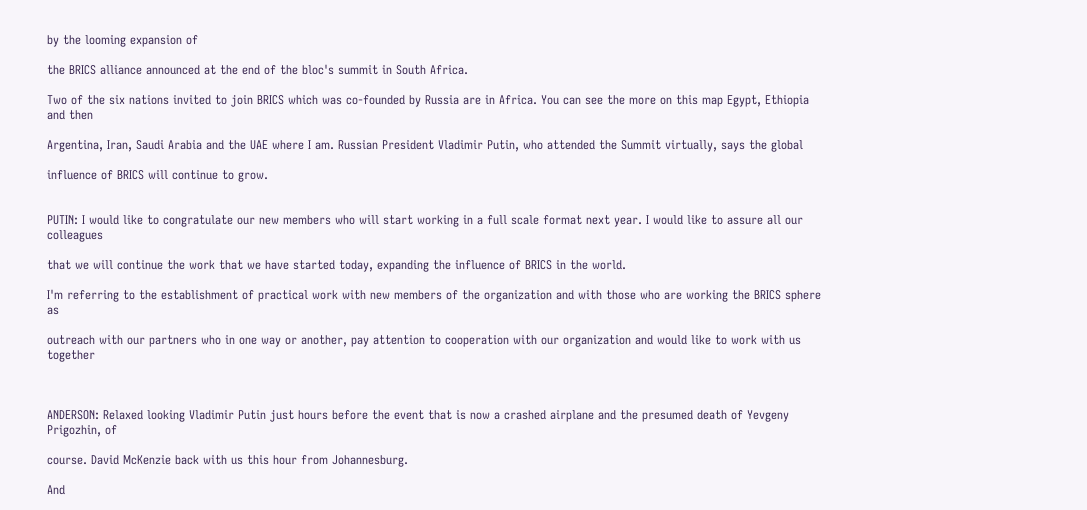by the looming expansion of

the BRICS alliance announced at the end of the bloc's summit in South Africa.

Two of the six nations invited to join BRICS which was co-founded by Russia are in Africa. You can see the more on this map Egypt, Ethiopia and then

Argentina, Iran, Saudi Arabia and the UAE where I am. Russian President Vladimir Putin, who attended the Summit virtually, says the global

influence of BRICS will continue to grow.


PUTIN: I would like to congratulate our new members who will start working in a full scale format next year. I would like to assure all our colleagues

that we will continue the work that we have started today, expanding the influence of BRICS in the world.

I'm referring to the establishment of practical work with new members of the organization and with those who are working the BRICS sphere as

outreach with our partners who in one way or another, pay attention to cooperation with our organization and would like to work with us together



ANDERSON: Relaxed looking Vladimir Putin just hours before the event that is now a crashed airplane and the presumed death of Yevgeny Prigozhin, of

course. David McKenzie back with us this hour from Johannesburg.

And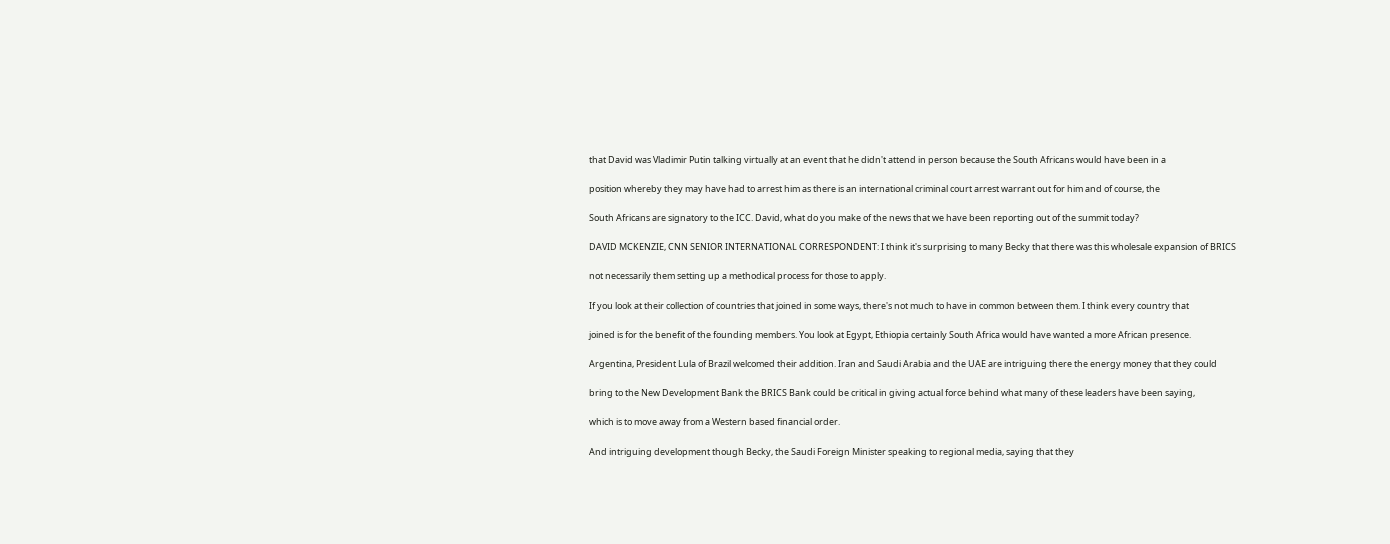that David was Vladimir Putin talking virtually at an event that he didn't attend in person because the South Africans would have been in a

position whereby they may have had to arrest him as there is an international criminal court arrest warrant out for him and of course, the

South Africans are signatory to the ICC. David, what do you make of the news that we have been reporting out of the summit today?

DAVID MCKENZIE, CNN SENIOR INTERNATIONAL CORRESPONDENT: I think it's surprising to many Becky that there was this wholesale expansion of BRICS

not necessarily them setting up a methodical process for those to apply.

If you look at their collection of countries that joined in some ways, there's not much to have in common between them. I think every country that

joined is for the benefit of the founding members. You look at Egypt, Ethiopia certainly South Africa would have wanted a more African presence.

Argentina, President Lula of Brazil welcomed their addition. Iran and Saudi Arabia and the UAE are intriguing there the energy money that they could

bring to the New Development Bank the BRICS Bank could be critical in giving actual force behind what many of these leaders have been saying,

which is to move away from a Western based financial order.

And intriguing development though Becky, the Saudi Foreign Minister speaking to regional media, saying that they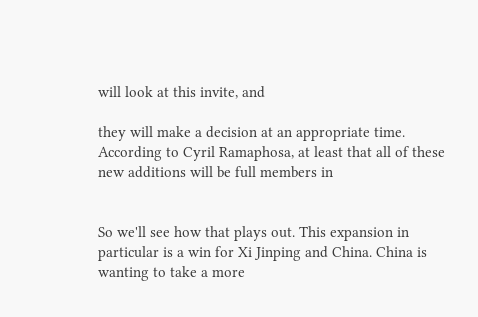will look at this invite, and

they will make a decision at an appropriate time. According to Cyril Ramaphosa, at least that all of these new additions will be full members in


So we'll see how that plays out. This expansion in particular is a win for Xi Jinping and China. China is wanting to take a more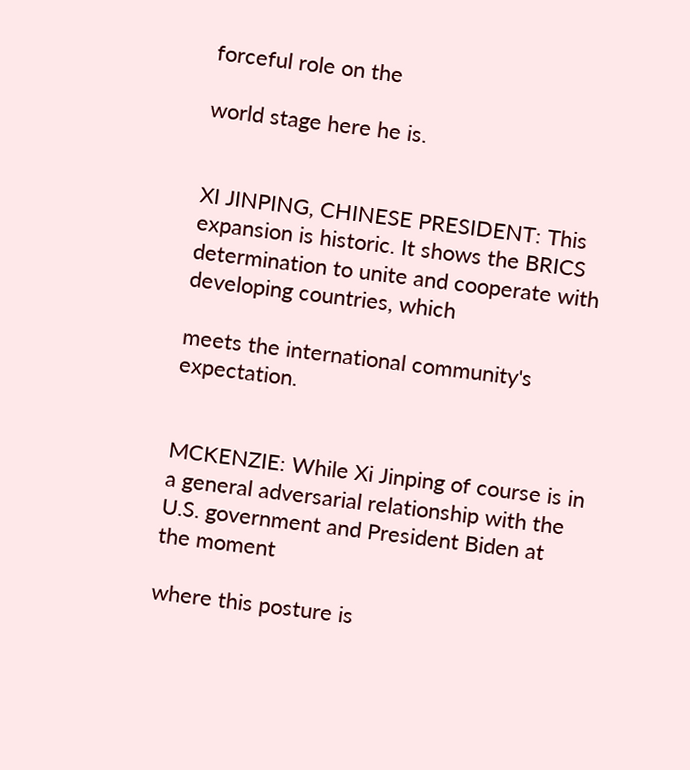forceful role on the

world stage here he is.


XI JINPING, CHINESE PRESIDENT: This expansion is historic. It shows the BRICS determination to unite and cooperate with developing countries, which

meets the international community's expectation.


MCKENZIE: While Xi Jinping of course is in a general adversarial relationship with the U.S. government and President Biden at the moment

where this posture is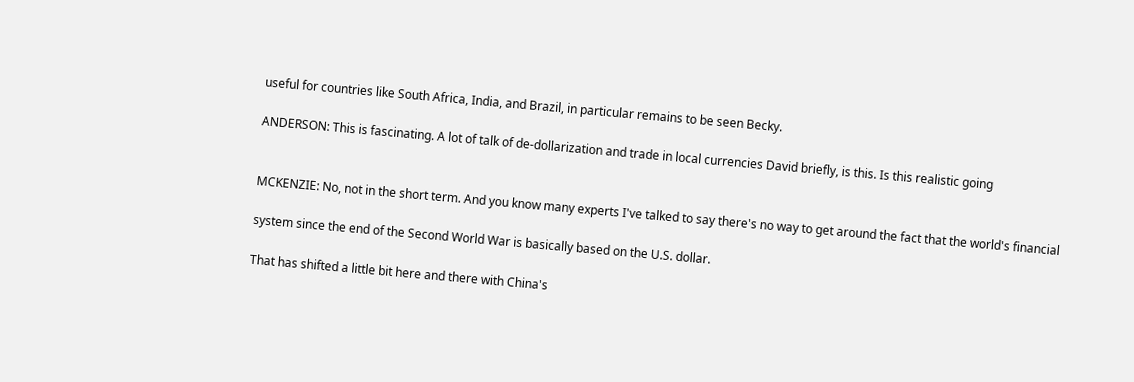useful for countries like South Africa, India, and Brazil, in particular remains to be seen Becky.

ANDERSON: This is fascinating. A lot of talk of de-dollarization and trade in local currencies David briefly, is this. Is this realistic going


MCKENZIE: No, not in the short term. And you know many experts I've talked to say there's no way to get around the fact that the world's financial

system since the end of the Second World War is basically based on the U.S. dollar.

That has shifted a little bit here and there with China's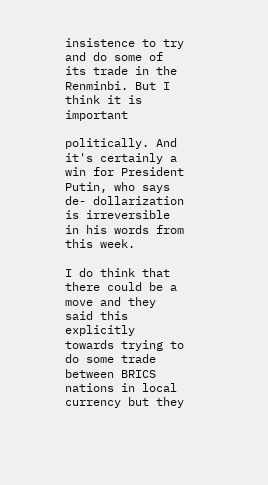insistence to try and do some of its trade in the Renminbi. But I think it is important

politically. And it's certainly a win for President Putin, who says de- dollarization is irreversible in his words from this week.

I do think that there could be a move and they said this explicitly towards trying to do some trade between BRICS nations in local currency but they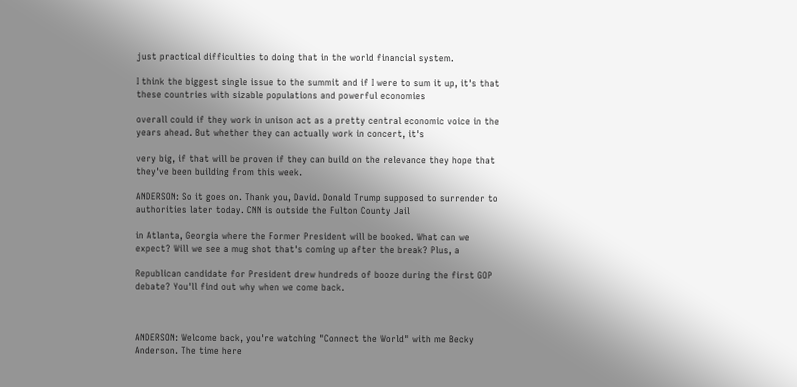just practical difficulties to doing that in the world financial system.

I think the biggest single issue to the summit and if I were to sum it up, it's that these countries with sizable populations and powerful economies

overall could if they work in unison act as a pretty central economic voice in the years ahead. But whether they can actually work in concert, it's

very big, if that will be proven if they can build on the relevance they hope that they've been building from this week.

ANDERSON: So it goes on. Thank you, David. Donald Trump supposed to surrender to authorities later today. CNN is outside the Fulton County Jail

in Atlanta, Georgia where the Former President will be booked. What can we expect? Will we see a mug shot that's coming up after the break? Plus, a

Republican candidate for President drew hundreds of booze during the first GOP debate? You'll find out why when we come back.



ANDERSON: Welcome back, you're watching "Connect the World" with me Becky Anderson. The time here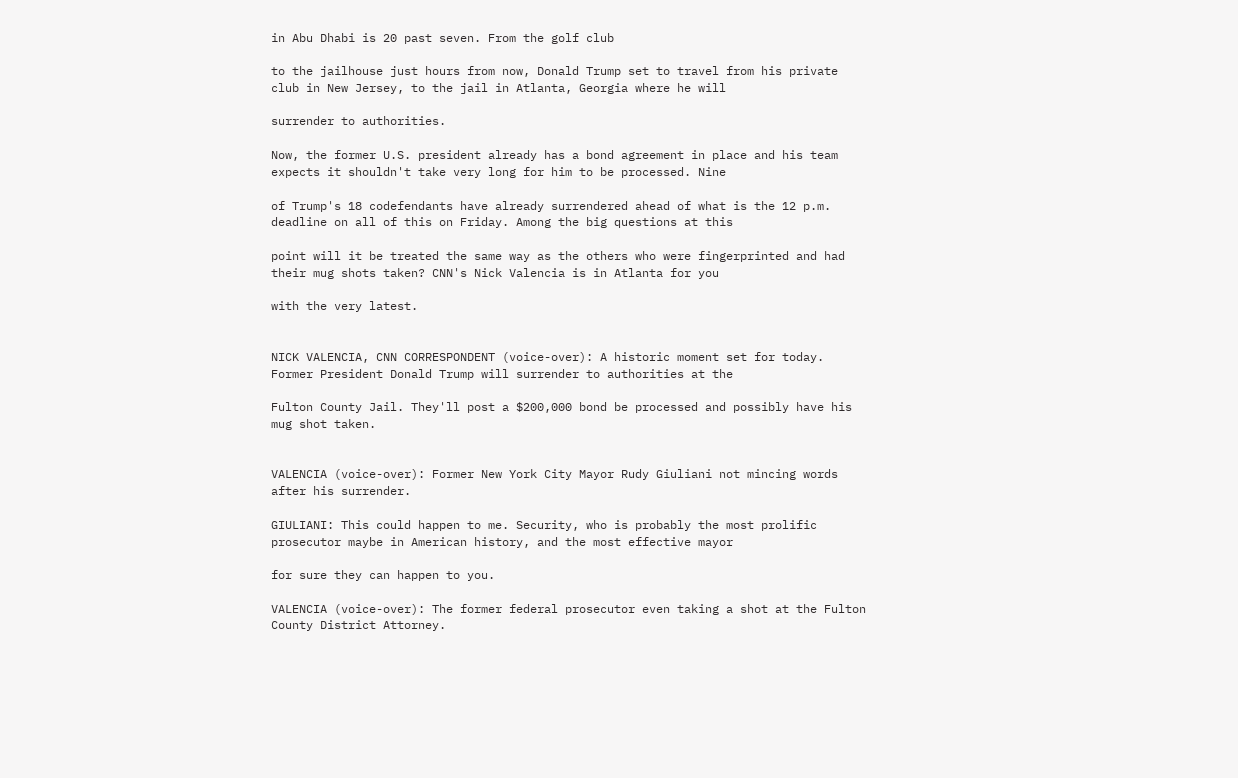in Abu Dhabi is 20 past seven. From the golf club

to the jailhouse just hours from now, Donald Trump set to travel from his private club in New Jersey, to the jail in Atlanta, Georgia where he will

surrender to authorities.

Now, the former U.S. president already has a bond agreement in place and his team expects it shouldn't take very long for him to be processed. Nine

of Trump's 18 codefendants have already surrendered ahead of what is the 12 p.m. deadline on all of this on Friday. Among the big questions at this

point will it be treated the same way as the others who were fingerprinted and had their mug shots taken? CNN's Nick Valencia is in Atlanta for you

with the very latest.


NICK VALENCIA, CNN CORRESPONDENT (voice-over): A historic moment set for today. Former President Donald Trump will surrender to authorities at the

Fulton County Jail. They'll post a $200,000 bond be processed and possibly have his mug shot taken.


VALENCIA (voice-over): Former New York City Mayor Rudy Giuliani not mincing words after his surrender.

GIULIANI: This could happen to me. Security, who is probably the most prolific prosecutor maybe in American history, and the most effective mayor

for sure they can happen to you.

VALENCIA (voice-over): The former federal prosecutor even taking a shot at the Fulton County District Attorney.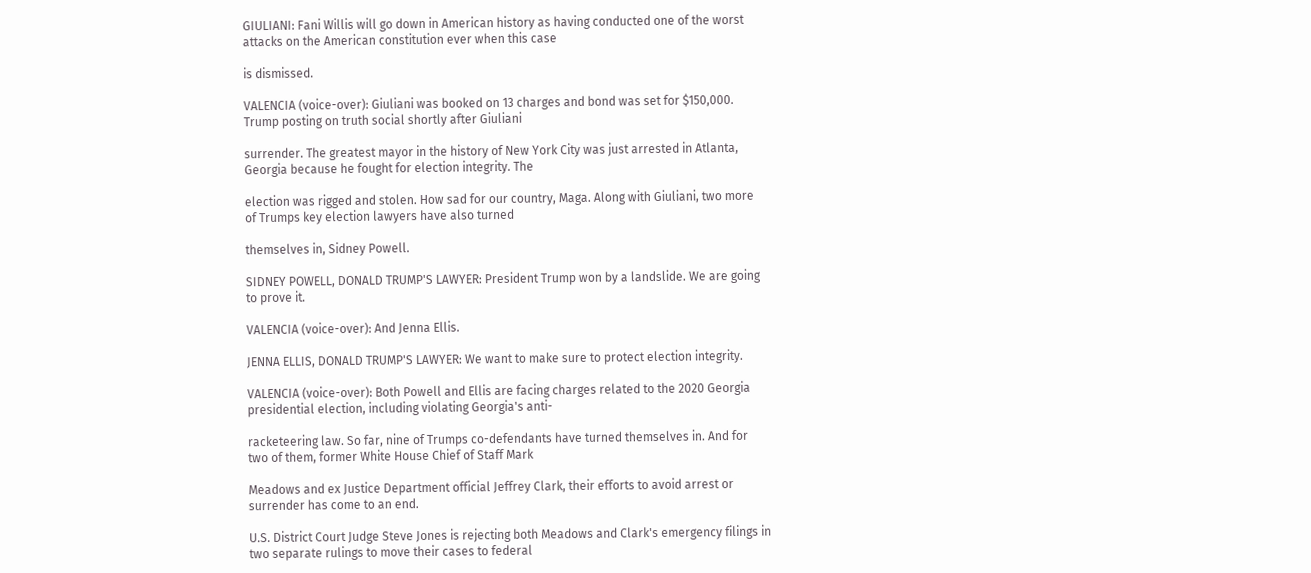GIULIANI: Fani Willis will go down in American history as having conducted one of the worst attacks on the American constitution ever when this case

is dismissed.

VALENCIA (voice-over): Giuliani was booked on 13 charges and bond was set for $150,000. Trump posting on truth social shortly after Giuliani

surrender. The greatest mayor in the history of New York City was just arrested in Atlanta, Georgia because he fought for election integrity. The

election was rigged and stolen. How sad for our country, Maga. Along with Giuliani, two more of Trumps key election lawyers have also turned

themselves in, Sidney Powell.

SIDNEY POWELL, DONALD TRUMP'S LAWYER: President Trump won by a landslide. We are going to prove it.

VALENCIA (voice-over): And Jenna Ellis.

JENNA ELLIS, DONALD TRUMP'S LAWYER: We want to make sure to protect election integrity.

VALENCIA (voice-over): Both Powell and Ellis are facing charges related to the 2020 Georgia presidential election, including violating Georgia's anti-

racketeering law. So far, nine of Trumps co-defendants have turned themselves in. And for two of them, former White House Chief of Staff Mark

Meadows and ex Justice Department official Jeffrey Clark, their efforts to avoid arrest or surrender has come to an end.

U.S. District Court Judge Steve Jones is rejecting both Meadows and Clark's emergency filings in two separate rulings to move their cases to federal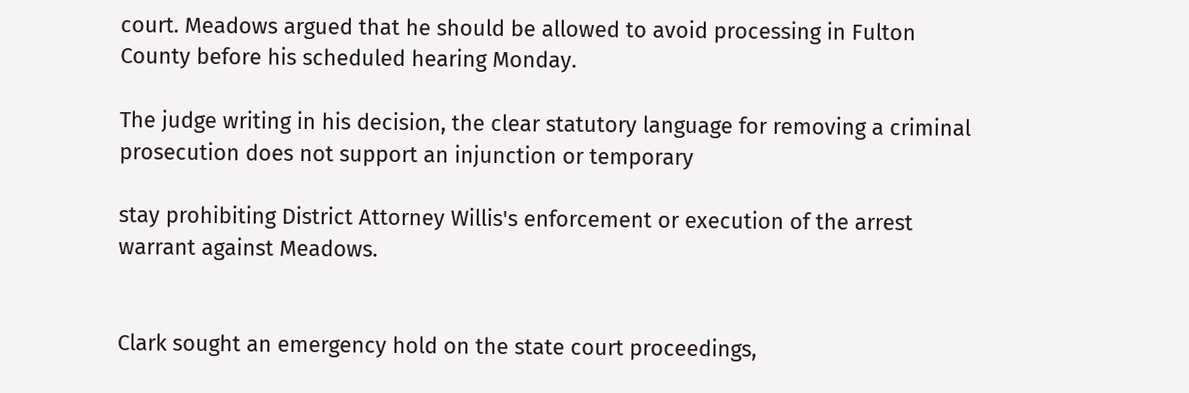court. Meadows argued that he should be allowed to avoid processing in Fulton County before his scheduled hearing Monday.

The judge writing in his decision, the clear statutory language for removing a criminal prosecution does not support an injunction or temporary

stay prohibiting District Attorney Willis's enforcement or execution of the arrest warrant against Meadows.


Clark sought an emergency hold on the state court proceedings,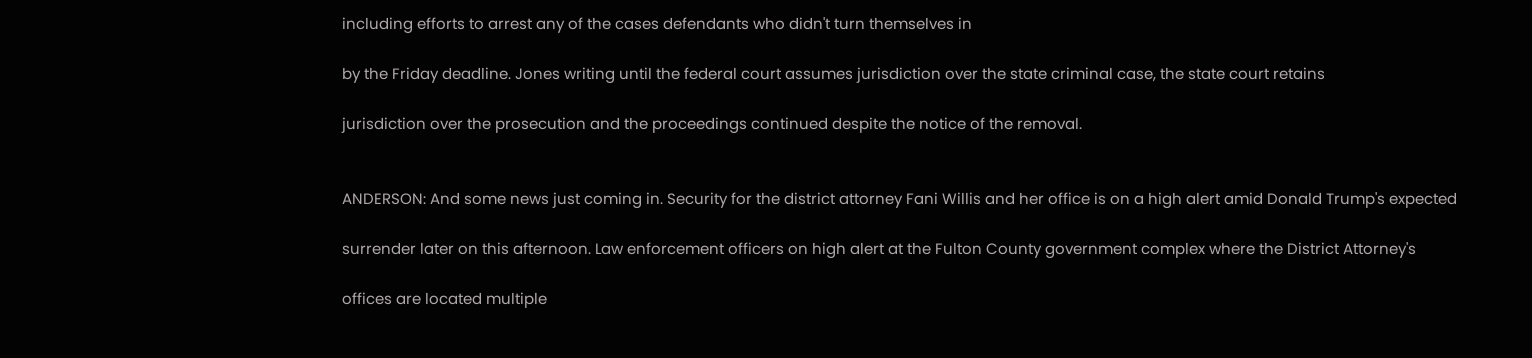including efforts to arrest any of the cases defendants who didn't turn themselves in

by the Friday deadline. Jones writing until the federal court assumes jurisdiction over the state criminal case, the state court retains

jurisdiction over the prosecution and the proceedings continued despite the notice of the removal.


ANDERSON: And some news just coming in. Security for the district attorney Fani Willis and her office is on a high alert amid Donald Trump's expected

surrender later on this afternoon. Law enforcement officers on high alert at the Fulton County government complex where the District Attorney's

offices are located multiple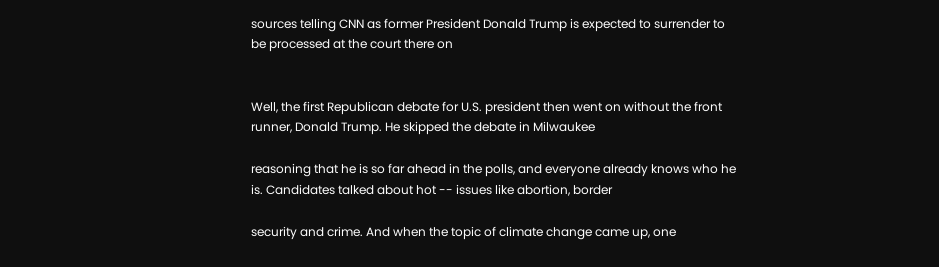sources telling CNN as former President Donald Trump is expected to surrender to be processed at the court there on


Well, the first Republican debate for U.S. president then went on without the front runner, Donald Trump. He skipped the debate in Milwaukee

reasoning that he is so far ahead in the polls, and everyone already knows who he is. Candidates talked about hot -- issues like abortion, border

security and crime. And when the topic of climate change came up, one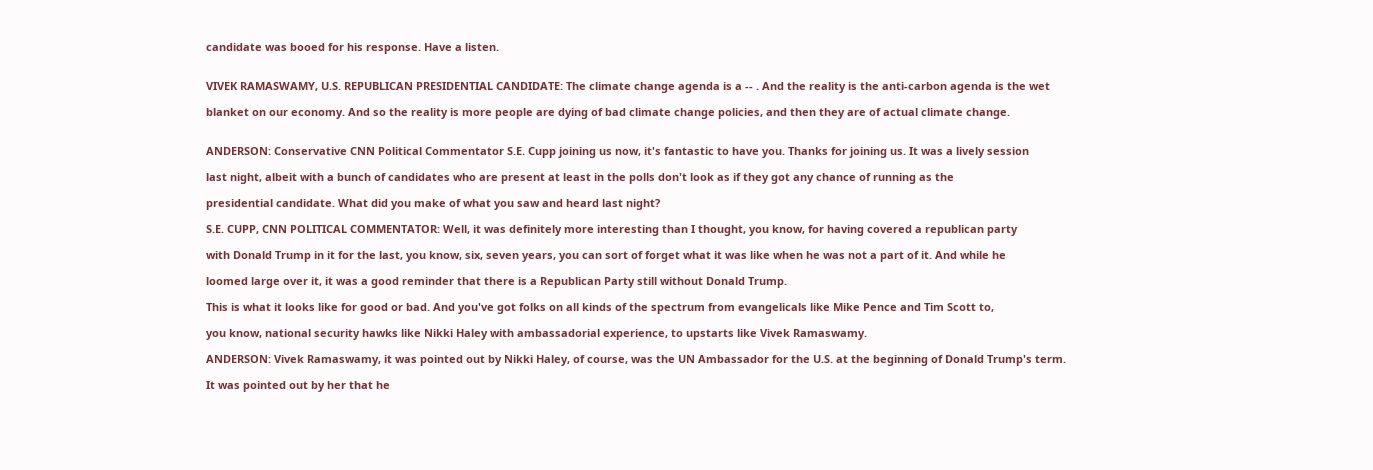candidate was booed for his response. Have a listen.


VIVEK RAMASWAMY, U.S. REPUBLICAN PRESIDENTIAL CANDIDATE: The climate change agenda is a -- . And the reality is the anti-carbon agenda is the wet

blanket on our economy. And so the reality is more people are dying of bad climate change policies, and then they are of actual climate change.


ANDERSON: Conservative CNN Political Commentator S.E. Cupp joining us now, it's fantastic to have you. Thanks for joining us. It was a lively session

last night, albeit with a bunch of candidates who are present at least in the polls don't look as if they got any chance of running as the

presidential candidate. What did you make of what you saw and heard last night?

S.E. CUPP, CNN POLITICAL COMMENTATOR: Well, it was definitely more interesting than I thought, you know, for having covered a republican party

with Donald Trump in it for the last, you know, six, seven years, you can sort of forget what it was like when he was not a part of it. And while he

loomed large over it, it was a good reminder that there is a Republican Party still without Donald Trump.

This is what it looks like for good or bad. And you've got folks on all kinds of the spectrum from evangelicals like Mike Pence and Tim Scott to,

you know, national security hawks like Nikki Haley with ambassadorial experience, to upstarts like Vivek Ramaswamy.

ANDERSON: Vivek Ramaswamy, it was pointed out by Nikki Haley, of course, was the UN Ambassador for the U.S. at the beginning of Donald Trump's term.

It was pointed out by her that he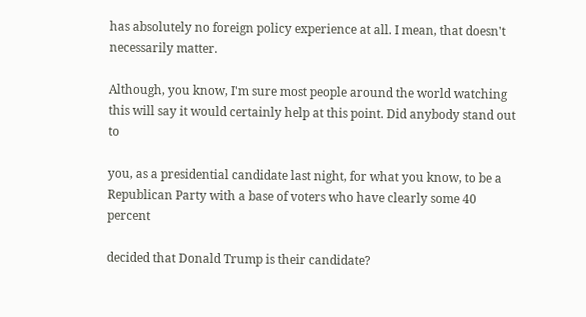has absolutely no foreign policy experience at all. I mean, that doesn't necessarily matter.

Although, you know, I'm sure most people around the world watching this will say it would certainly help at this point. Did anybody stand out to

you, as a presidential candidate last night, for what you know, to be a Republican Party with a base of voters who have clearly some 40 percent

decided that Donald Trump is their candidate?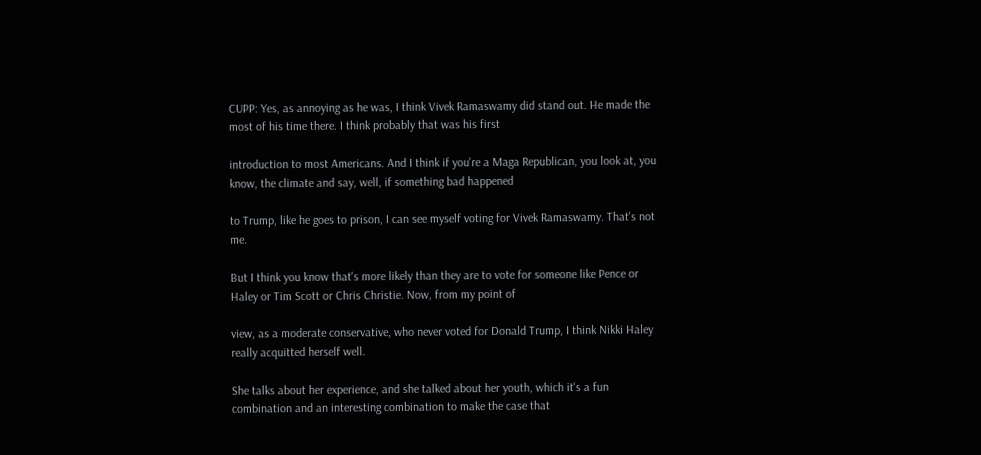CUPP: Yes, as annoying as he was, I think Vivek Ramaswamy did stand out. He made the most of his time there. I think probably that was his first

introduction to most Americans. And I think if you're a Maga Republican, you look at, you know, the climate and say, well, if something bad happened

to Trump, like he goes to prison, I can see myself voting for Vivek Ramaswamy. That's not me.

But I think you know that's more likely than they are to vote for someone like Pence or Haley or Tim Scott or Chris Christie. Now, from my point of

view, as a moderate conservative, who never voted for Donald Trump, I think Nikki Haley really acquitted herself well.

She talks about her experience, and she talked about her youth, which it's a fun combination and an interesting combination to make the case that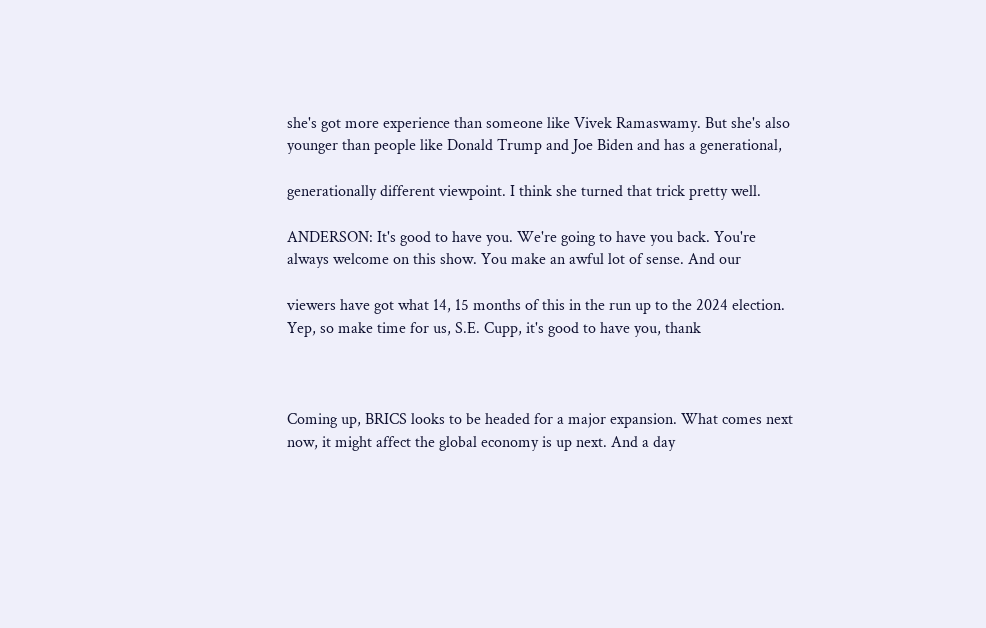she's got more experience than someone like Vivek Ramaswamy. But she's also younger than people like Donald Trump and Joe Biden and has a generational,

generationally different viewpoint. I think she turned that trick pretty well.

ANDERSON: It's good to have you. We're going to have you back. You're always welcome on this show. You make an awful lot of sense. And our

viewers have got what 14, 15 months of this in the run up to the 2024 election. Yep, so make time for us, S.E. Cupp, it's good to have you, thank



Coming up, BRICS looks to be headed for a major expansion. What comes next now, it might affect the global economy is up next. And a day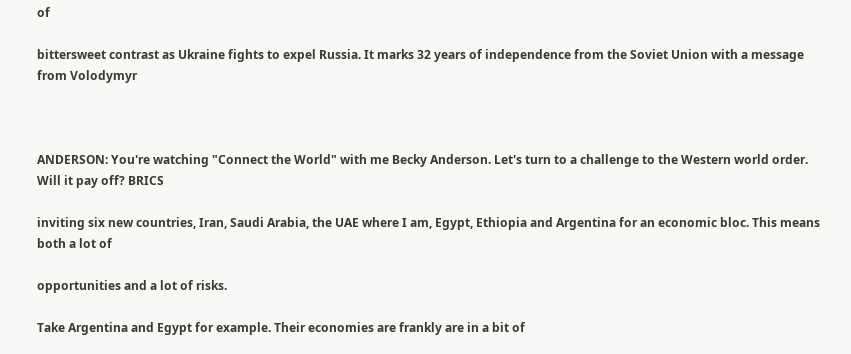of

bittersweet contrast as Ukraine fights to expel Russia. It marks 32 years of independence from the Soviet Union with a message from Volodymyr



ANDERSON: You're watching "Connect the World" with me Becky Anderson. Let's turn to a challenge to the Western world order. Will it pay off? BRICS

inviting six new countries, Iran, Saudi Arabia, the UAE where I am, Egypt, Ethiopia and Argentina for an economic bloc. This means both a lot of

opportunities and a lot of risks.

Take Argentina and Egypt for example. Their economies are frankly are in a bit of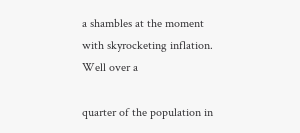a shambles at the moment with skyrocketing inflation. Well over a

quarter of the population in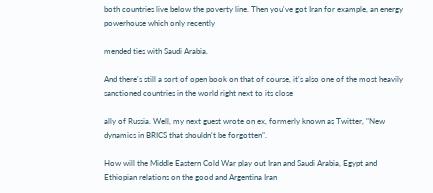both countries live below the poverty line. Then you've got Iran for example, an energy powerhouse which only recently

mended ties with Saudi Arabia.

And there's still a sort of open book on that of course, it's also one of the most heavily sanctioned countries in the world right next to its close

ally of Russia. Well, my next guest wrote on ex, formerly known as Twitter, "New dynamics in BRICS that shouldn't be forgotten".

How will the Middle Eastern Cold War play out Iran and Saudi Arabia, Egypt and Ethiopian relations on the good and Argentina Iran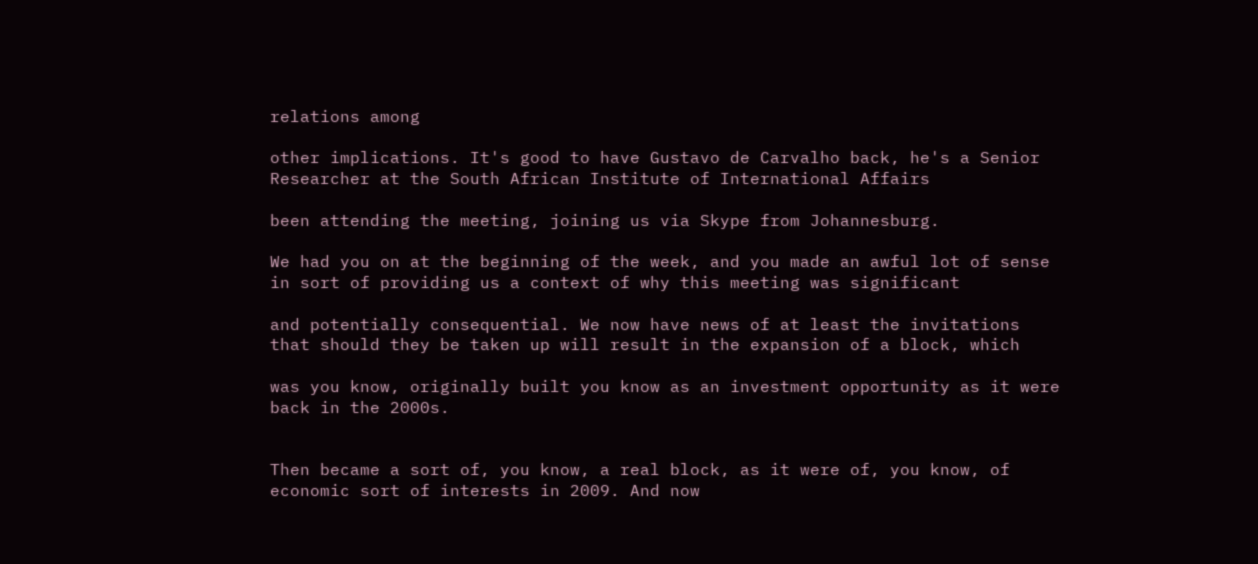relations among

other implications. It's good to have Gustavo de Carvalho back, he's a Senior Researcher at the South African Institute of International Affairs

been attending the meeting, joining us via Skype from Johannesburg.

We had you on at the beginning of the week, and you made an awful lot of sense in sort of providing us a context of why this meeting was significant

and potentially consequential. We now have news of at least the invitations that should they be taken up will result in the expansion of a block, which

was you know, originally built you know as an investment opportunity as it were back in the 2000s.


Then became a sort of, you know, a real block, as it were of, you know, of economic sort of interests in 2009. And now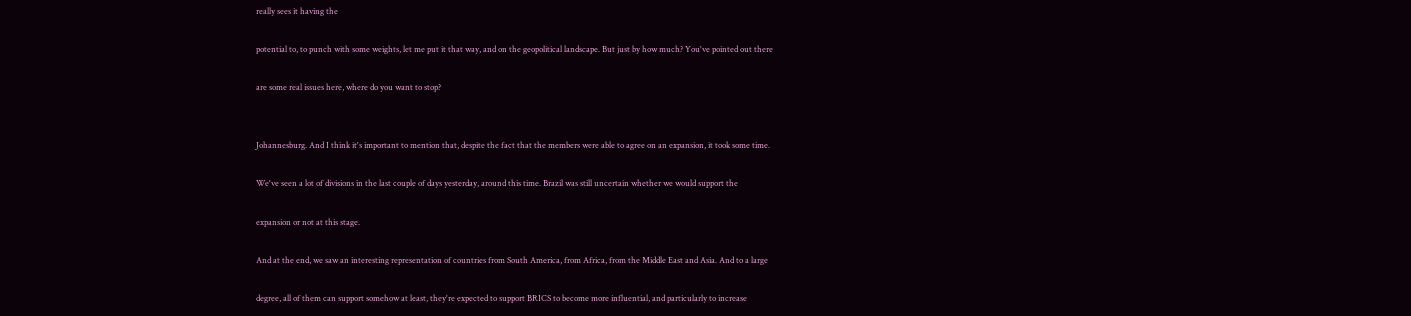really sees it having the

potential to, to punch with some weights, let me put it that way, and on the geopolitical landscape. But just by how much? You've pointed out there

are some real issues here, where do you want to stop?


Johannesburg. And I think it's important to mention that, despite the fact that the members were able to agree on an expansion, it took some time.

We've seen a lot of divisions in the last couple of days yesterday, around this time. Brazil was still uncertain whether we would support the

expansion or not at this stage.

And at the end, we saw an interesting representation of countries from South America, from Africa, from the Middle East and Asia. And to a large

degree, all of them can support somehow at least, they're expected to support BRICS to become more influential, and particularly to increase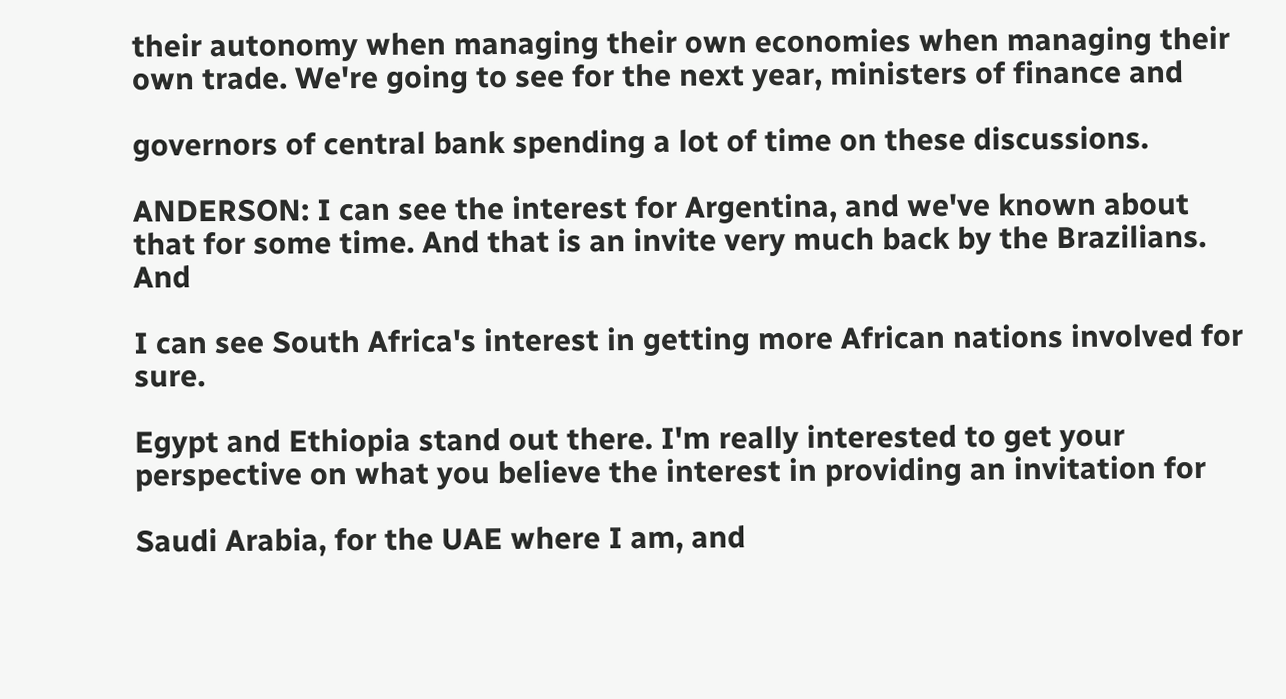their autonomy when managing their own economies when managing their own trade. We're going to see for the next year, ministers of finance and

governors of central bank spending a lot of time on these discussions.

ANDERSON: I can see the interest for Argentina, and we've known about that for some time. And that is an invite very much back by the Brazilians. And

I can see South Africa's interest in getting more African nations involved for sure.

Egypt and Ethiopia stand out there. I'm really interested to get your perspective on what you believe the interest in providing an invitation for

Saudi Arabia, for the UAE where I am, and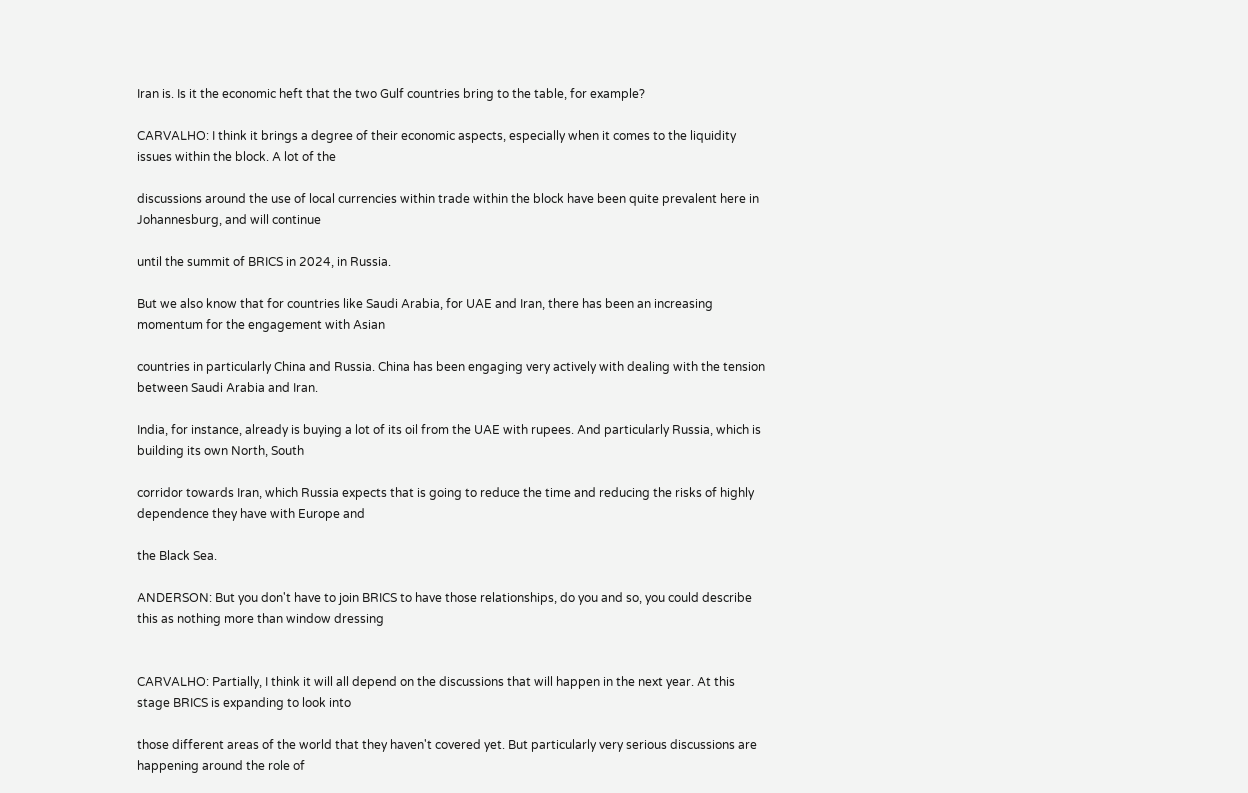Iran is. Is it the economic heft that the two Gulf countries bring to the table, for example?

CARVALHO: I think it brings a degree of their economic aspects, especially when it comes to the liquidity issues within the block. A lot of the

discussions around the use of local currencies within trade within the block have been quite prevalent here in Johannesburg, and will continue

until the summit of BRICS in 2024, in Russia.

But we also know that for countries like Saudi Arabia, for UAE and Iran, there has been an increasing momentum for the engagement with Asian

countries in particularly China and Russia. China has been engaging very actively with dealing with the tension between Saudi Arabia and Iran.

India, for instance, already is buying a lot of its oil from the UAE with rupees. And particularly Russia, which is building its own North, South

corridor towards Iran, which Russia expects that is going to reduce the time and reducing the risks of highly dependence they have with Europe and

the Black Sea.

ANDERSON: But you don't have to join BRICS to have those relationships, do you and so, you could describe this as nothing more than window dressing


CARVALHO: Partially, I think it will all depend on the discussions that will happen in the next year. At this stage BRICS is expanding to look into

those different areas of the world that they haven't covered yet. But particularly very serious discussions are happening around the role of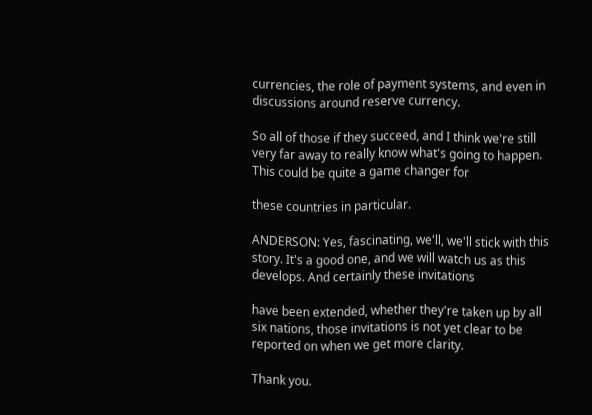currencies, the role of payment systems, and even in discussions around reserve currency.

So all of those if they succeed, and I think we're still very far away to really know what's going to happen. This could be quite a game changer for

these countries in particular.

ANDERSON: Yes, fascinating, we'll, we'll stick with this story. It's a good one, and we will watch us as this develops. And certainly these invitations

have been extended, whether they're taken up by all six nations, those invitations is not yet clear to be reported on when we get more clarity.

Thank you.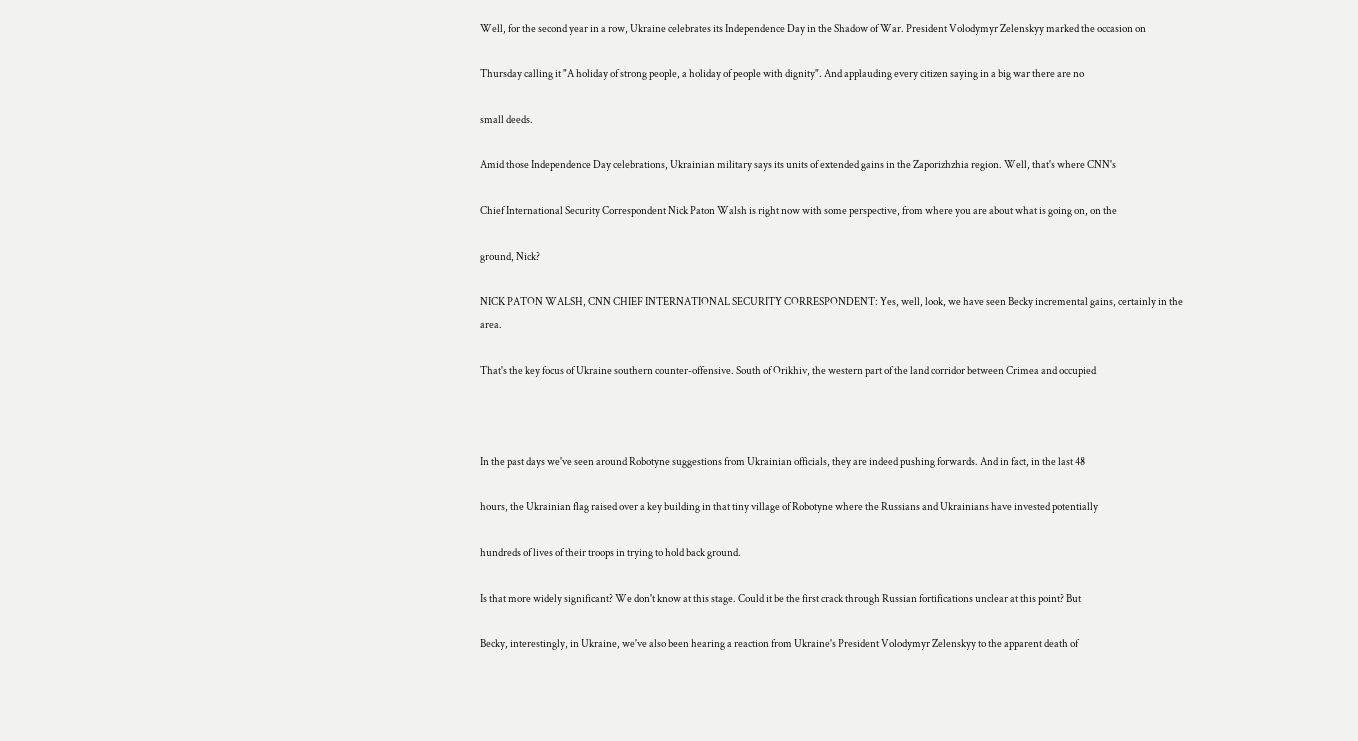Well, for the second year in a row, Ukraine celebrates its Independence Day in the Shadow of War. President Volodymyr Zelenskyy marked the occasion on

Thursday calling it "A holiday of strong people, a holiday of people with dignity". And applauding every citizen saying in a big war there are no

small deeds.

Amid those Independence Day celebrations, Ukrainian military says its units of extended gains in the Zaporizhzhia region. Well, that's where CNN's

Chief International Security Correspondent Nick Paton Walsh is right now with some perspective, from where you are about what is going on, on the

ground, Nick?

NICK PATON WALSH, CNN CHIEF INTERNATIONAL SECURITY CORRESPONDENT: Yes, well, look, we have seen Becky incremental gains, certainly in the area.

That's the key focus of Ukraine southern counter-offensive. South of Orikhiv, the western part of the land corridor between Crimea and occupied



In the past days we've seen around Robotyne suggestions from Ukrainian officials, they are indeed pushing forwards. And in fact, in the last 48

hours, the Ukrainian flag raised over a key building in that tiny village of Robotyne where the Russians and Ukrainians have invested potentially

hundreds of lives of their troops in trying to hold back ground.

Is that more widely significant? We don't know at this stage. Could it be the first crack through Russian fortifications unclear at this point? But

Becky, interestingly, in Ukraine, we've also been hearing a reaction from Ukraine's President Volodymyr Zelenskyy to the apparent death of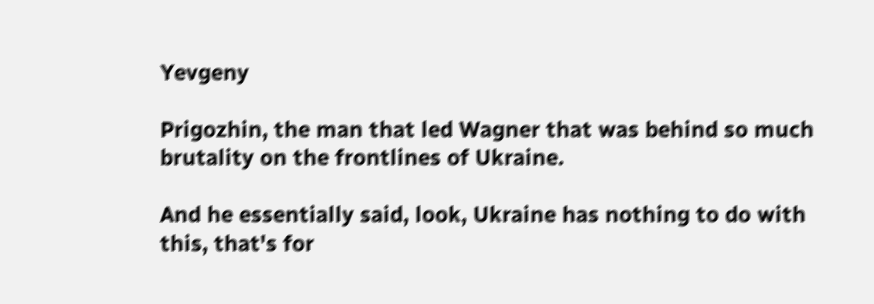Yevgeny

Prigozhin, the man that led Wagner that was behind so much brutality on the frontlines of Ukraine.

And he essentially said, look, Ukraine has nothing to do with this, that's for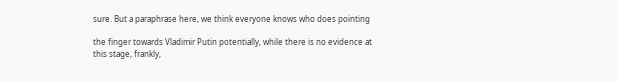sure. But a paraphrase here, we think everyone knows who does pointing

the finger towards Vladimir Putin potentially, while there is no evidence at this stage, frankly,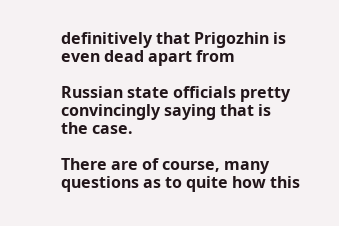definitively that Prigozhin is even dead apart from

Russian state officials pretty convincingly saying that is the case.

There are of course, many questions as to quite how this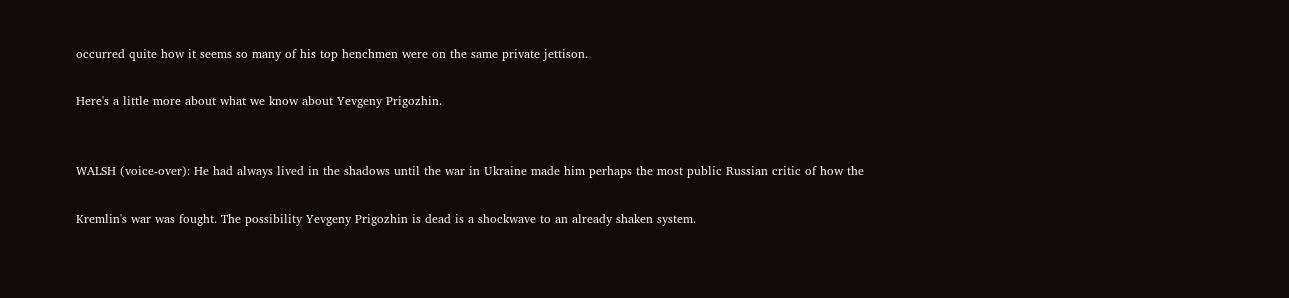occurred quite how it seems so many of his top henchmen were on the same private jettison.

Here's a little more about what we know about Yevgeny Prigozhin.


WALSH (voice-over): He had always lived in the shadows until the war in Ukraine made him perhaps the most public Russian critic of how the

Kremlin's war was fought. The possibility Yevgeny Prigozhin is dead is a shockwave to an already shaken system.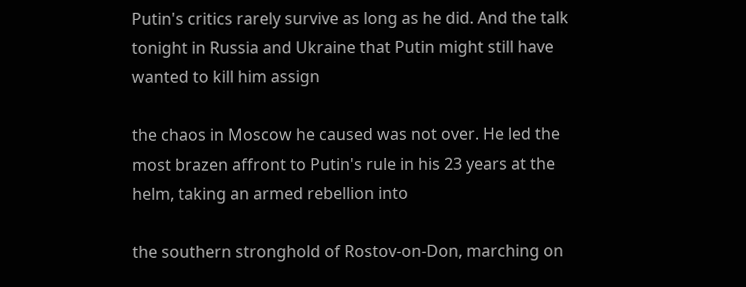Putin's critics rarely survive as long as he did. And the talk tonight in Russia and Ukraine that Putin might still have wanted to kill him assign

the chaos in Moscow he caused was not over. He led the most brazen affront to Putin's rule in his 23 years at the helm, taking an armed rebellion into

the southern stronghold of Rostov-on-Don, marching on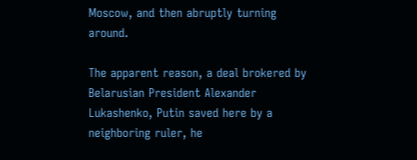Moscow, and then abruptly turning around.

The apparent reason, a deal brokered by Belarusian President Alexander Lukashenko, Putin saved here by a neighboring ruler, he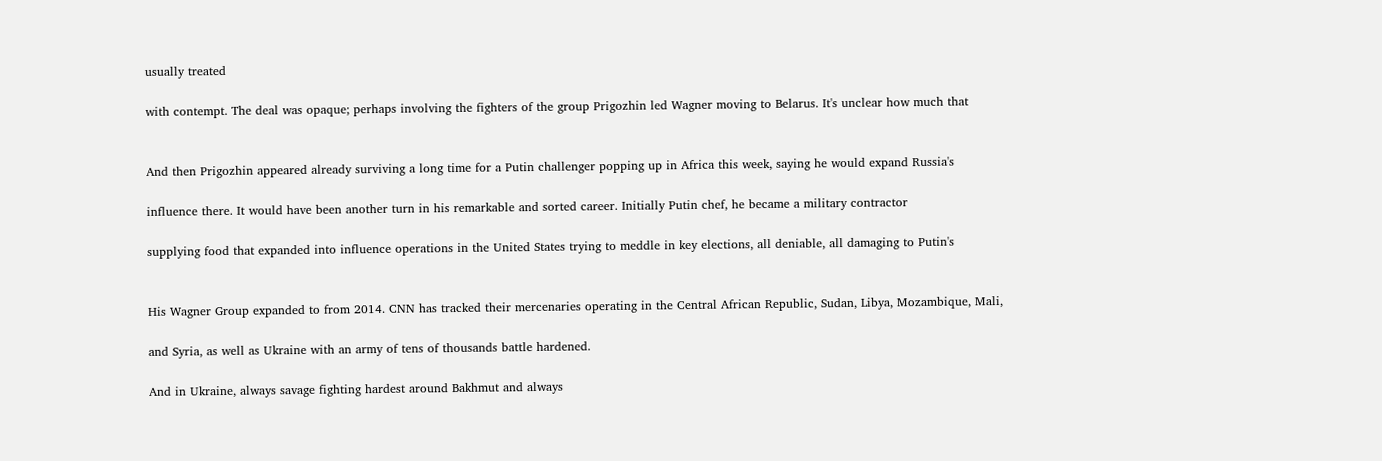usually treated

with contempt. The deal was opaque; perhaps involving the fighters of the group Prigozhin led Wagner moving to Belarus. It's unclear how much that


And then Prigozhin appeared already surviving a long time for a Putin challenger popping up in Africa this week, saying he would expand Russia's

influence there. It would have been another turn in his remarkable and sorted career. Initially Putin chef, he became a military contractor

supplying food that expanded into influence operations in the United States trying to meddle in key elections, all deniable, all damaging to Putin's


His Wagner Group expanded to from 2014. CNN has tracked their mercenaries operating in the Central African Republic, Sudan, Libya, Mozambique, Mali,

and Syria, as well as Ukraine with an army of tens of thousands battle hardened.

And in Ukraine, always savage fighting hardest around Bakhmut and always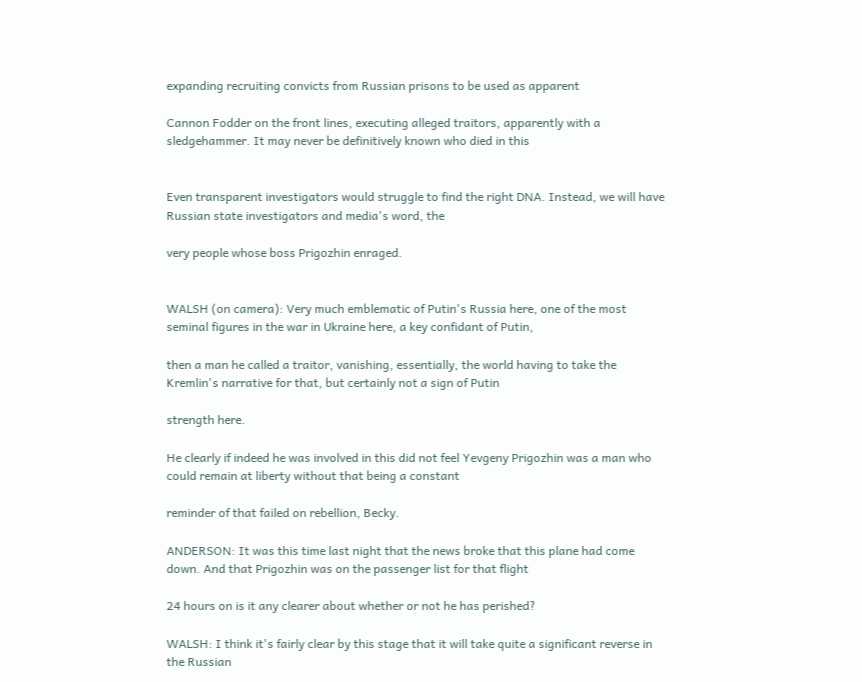expanding recruiting convicts from Russian prisons to be used as apparent

Cannon Fodder on the front lines, executing alleged traitors, apparently with a sledgehammer. It may never be definitively known who died in this


Even transparent investigators would struggle to find the right DNA. Instead, we will have Russian state investigators and media's word, the

very people whose boss Prigozhin enraged.


WALSH (on camera): Very much emblematic of Putin's Russia here, one of the most seminal figures in the war in Ukraine here, a key confidant of Putin,

then a man he called a traitor, vanishing, essentially, the world having to take the Kremlin's narrative for that, but certainly not a sign of Putin

strength here.

He clearly if indeed he was involved in this did not feel Yevgeny Prigozhin was a man who could remain at liberty without that being a constant

reminder of that failed on rebellion, Becky.

ANDERSON: It was this time last night that the news broke that this plane had come down. And that Prigozhin was on the passenger list for that flight

24 hours on is it any clearer about whether or not he has perished?

WALSH: I think it's fairly clear by this stage that it will take quite a significant reverse in the Russian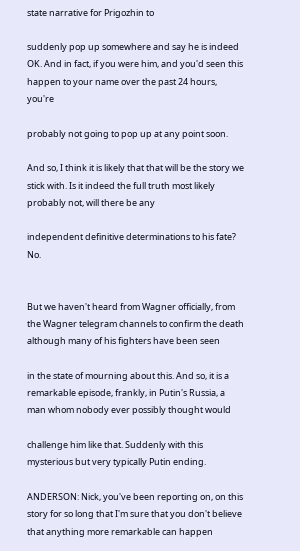state narrative for Prigozhin to

suddenly pop up somewhere and say he is indeed OK. And in fact, if you were him, and you'd seen this happen to your name over the past 24 hours, you're

probably not going to pop up at any point soon.

And so, I think it is likely that that will be the story we stick with. Is it indeed the full truth most likely probably not, will there be any

independent definitive determinations to his fate? No.


But we haven't heard from Wagner officially, from the Wagner telegram channels to confirm the death although many of his fighters have been seen

in the state of mourning about this. And so, it is a remarkable episode, frankly, in Putin's Russia, a man whom nobody ever possibly thought would

challenge him like that. Suddenly with this mysterious but very typically Putin ending.

ANDERSON: Nick, you've been reporting on, on this story for so long that I'm sure that you don't believe that anything more remarkable can happen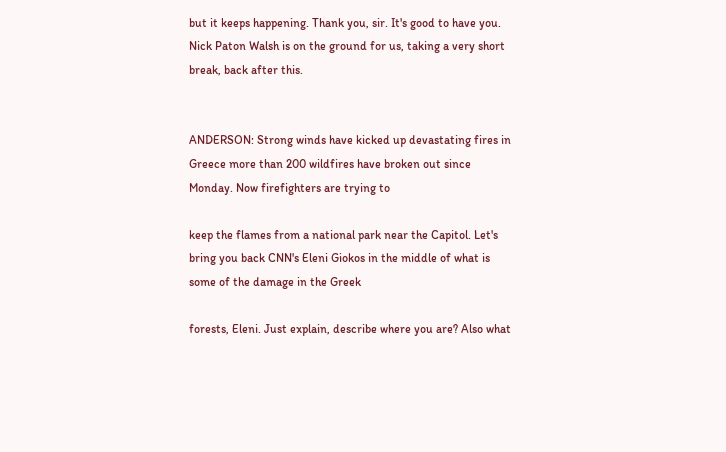but it keeps happening. Thank you, sir. It's good to have you. Nick Paton Walsh is on the ground for us, taking a very short break, back after this.


ANDERSON: Strong winds have kicked up devastating fires in Greece more than 200 wildfires have broken out since Monday. Now firefighters are trying to

keep the flames from a national park near the Capitol. Let's bring you back CNN's Eleni Giokos in the middle of what is some of the damage in the Greek

forests, Eleni. Just explain, describe where you are? Also what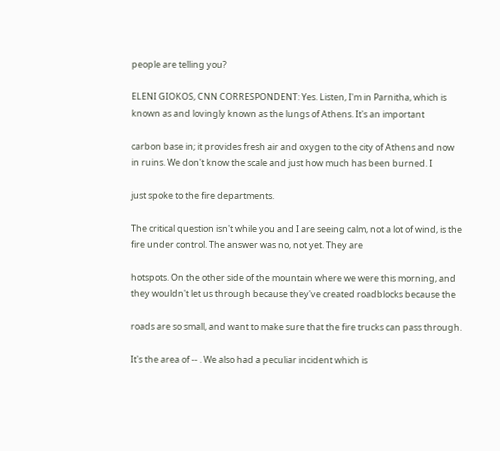people are telling you?

ELENI GIOKOS, CNN CORRESPONDENT: Yes. Listen, I'm in Parnitha, which is known as and lovingly known as the lungs of Athens. It's an important

carbon base in; it provides fresh air and oxygen to the city of Athens and now in ruins. We don't know the scale and just how much has been burned. I

just spoke to the fire departments.

The critical question isn't while you and I are seeing calm, not a lot of wind, is the fire under control. The answer was no, not yet. They are

hotspots. On the other side of the mountain where we were this morning, and they wouldn't let us through because they've created roadblocks because the

roads are so small, and want to make sure that the fire trucks can pass through.

It's the area of -- . We also had a peculiar incident which is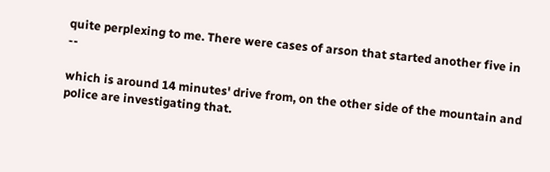quite perplexing to me. There were cases of arson that started another five in --

which is around 14 minutes' drive from, on the other side of the mountain and police are investigating that.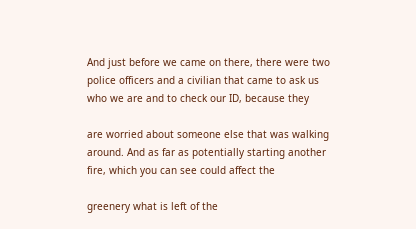And just before we came on there, there were two police officers and a civilian that came to ask us who we are and to check our ID, because they

are worried about someone else that was walking around. And as far as potentially starting another fire, which you can see could affect the

greenery what is left of the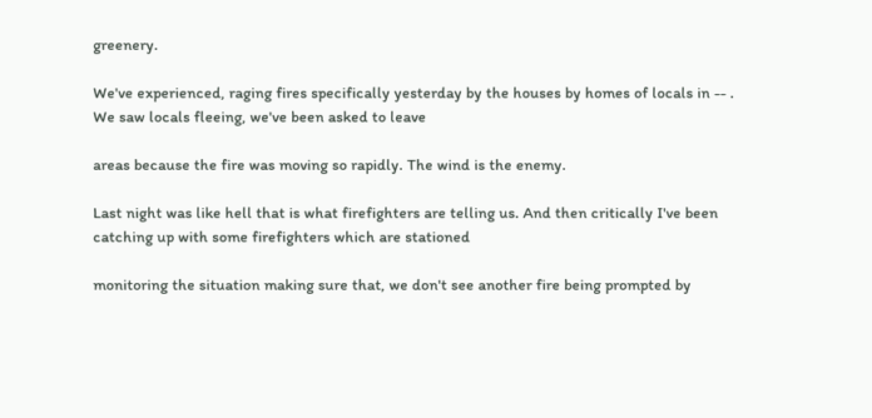greenery.

We've experienced, raging fires specifically yesterday by the houses by homes of locals in -- . We saw locals fleeing, we've been asked to leave

areas because the fire was moving so rapidly. The wind is the enemy.

Last night was like hell that is what firefighters are telling us. And then critically I've been catching up with some firefighters which are stationed

monitoring the situation making sure that, we don't see another fire being prompted by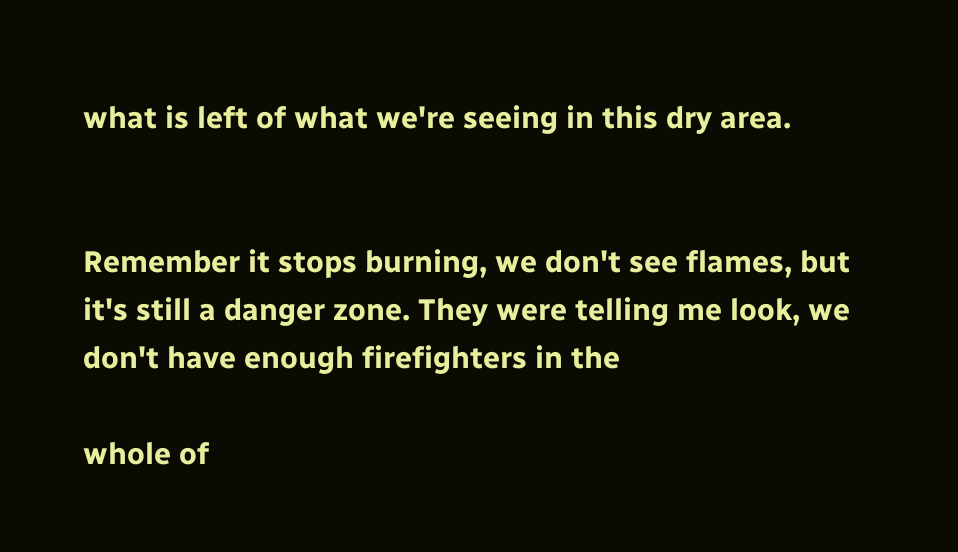what is left of what we're seeing in this dry area.


Remember it stops burning, we don't see flames, but it's still a danger zone. They were telling me look, we don't have enough firefighters in the

whole of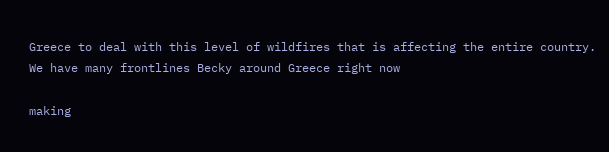Greece to deal with this level of wildfires that is affecting the entire country. We have many frontlines Becky around Greece right now

making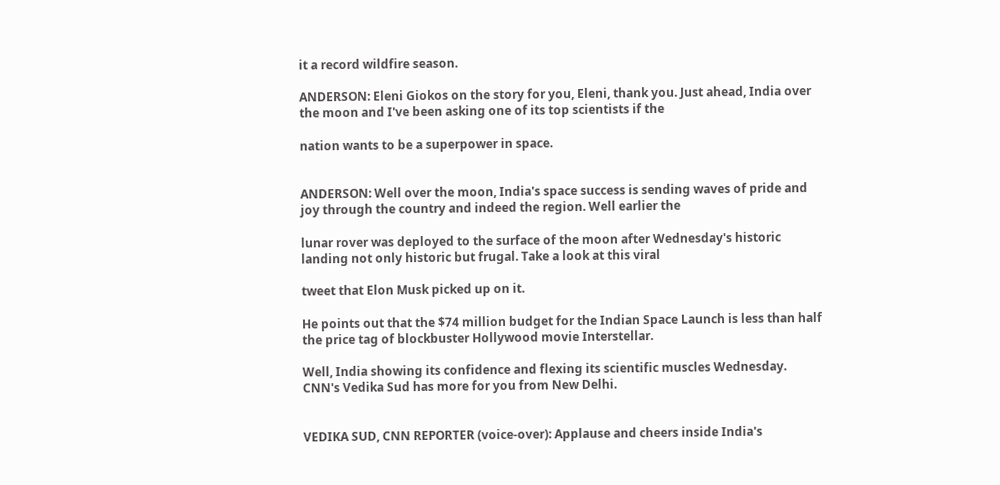it a record wildfire season.

ANDERSON: Eleni Giokos on the story for you, Eleni, thank you. Just ahead, India over the moon and I've been asking one of its top scientists if the

nation wants to be a superpower in space.


ANDERSON: Well over the moon, India's space success is sending waves of pride and joy through the country and indeed the region. Well earlier the

lunar rover was deployed to the surface of the moon after Wednesday's historic landing not only historic but frugal. Take a look at this viral

tweet that Elon Musk picked up on it.

He points out that the $74 million budget for the Indian Space Launch is less than half the price tag of blockbuster Hollywood movie Interstellar.

Well, India showing its confidence and flexing its scientific muscles Wednesday. CNN's Vedika Sud has more for you from New Delhi.


VEDIKA SUD, CNN REPORTER (voice-over): Applause and cheers inside India's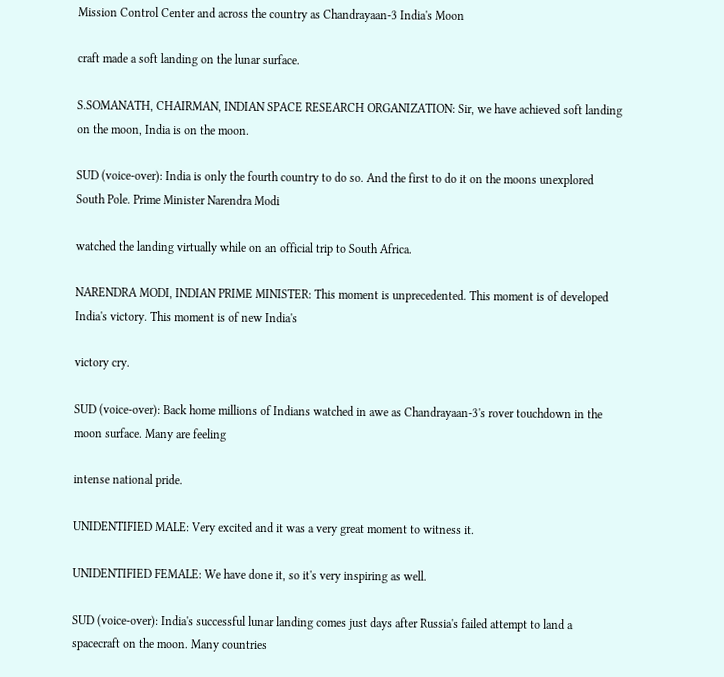Mission Control Center and across the country as Chandrayaan-3 India's Moon

craft made a soft landing on the lunar surface.

S.SOMANATH, CHAIRMAN, INDIAN SPACE RESEARCH ORGANIZATION: Sir, we have achieved soft landing on the moon, India is on the moon.

SUD (voice-over): India is only the fourth country to do so. And the first to do it on the moons unexplored South Pole. Prime Minister Narendra Modi

watched the landing virtually while on an official trip to South Africa.

NARENDRA MODI, INDIAN PRIME MINISTER: This moment is unprecedented. This moment is of developed India's victory. This moment is of new India's

victory cry.

SUD (voice-over): Back home millions of Indians watched in awe as Chandrayaan-3's rover touchdown in the moon surface. Many are feeling

intense national pride.

UNIDENTIFIED MALE: Very excited and it was a very great moment to witness it.

UNIDENTIFIED FEMALE: We have done it, so it's very inspiring as well.

SUD (voice-over): India's successful lunar landing comes just days after Russia's failed attempt to land a spacecraft on the moon. Many countries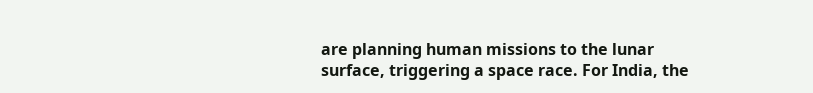are planning human missions to the lunar surface, triggering a space race. For India, the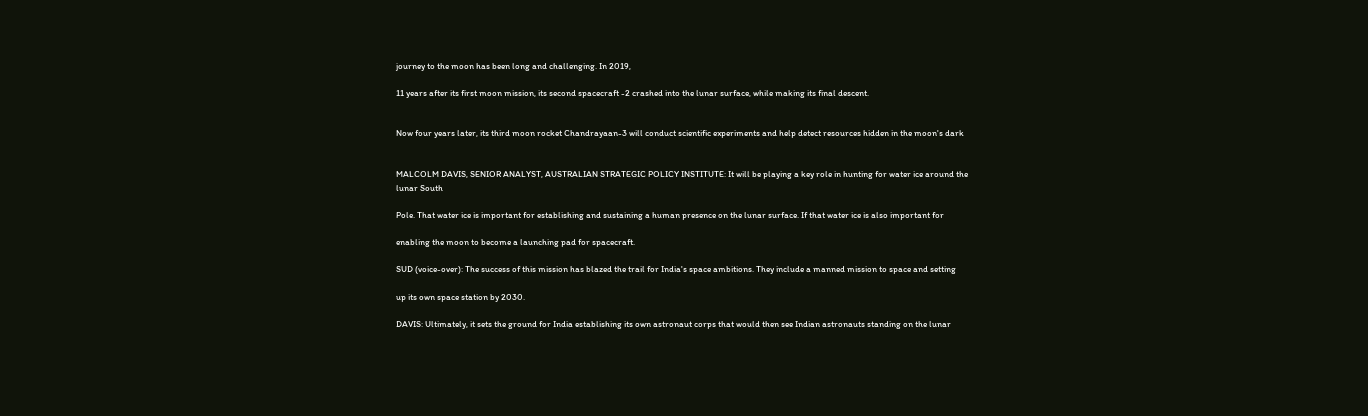journey to the moon has been long and challenging. In 2019,

11 years after its first moon mission, its second spacecraft -2 crashed into the lunar surface, while making its final descent.


Now four years later, its third moon rocket Chandrayaan-3 will conduct scientific experiments and help detect resources hidden in the moon's dark


MALCOLM DAVIS, SENIOR ANALYST, AUSTRALIAN STRATEGIC POLICY INSTITUTE: It will be playing a key role in hunting for water ice around the lunar South

Pole. That water ice is important for establishing and sustaining a human presence on the lunar surface. If that water ice is also important for

enabling the moon to become a launching pad for spacecraft.

SUD (voice-over): The success of this mission has blazed the trail for India's space ambitions. They include a manned mission to space and setting

up its own space station by 2030.

DAVIS: Ultimately, it sets the ground for India establishing its own astronaut corps that would then see Indian astronauts standing on the lunar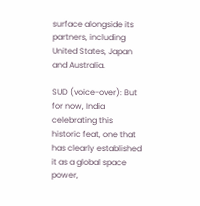surface alongside its partners, including United States, Japan and Australia.

SUD (voice-over): But for now, India celebrating this historic feat, one that has clearly established it as a global space power,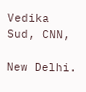Vedika Sud, CNN,

New Delhi.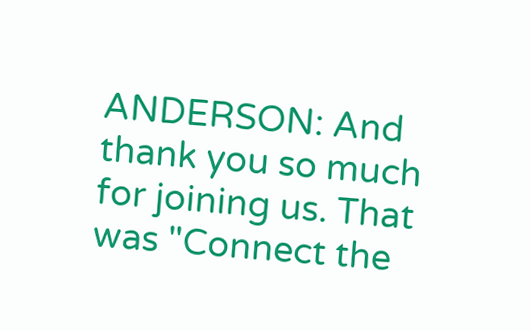ANDERSON: And thank you so much for joining us. That was "Connect the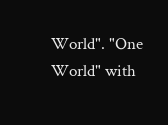World". "One World" with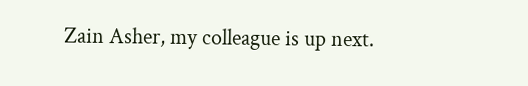Zain Asher, my colleague is up next.